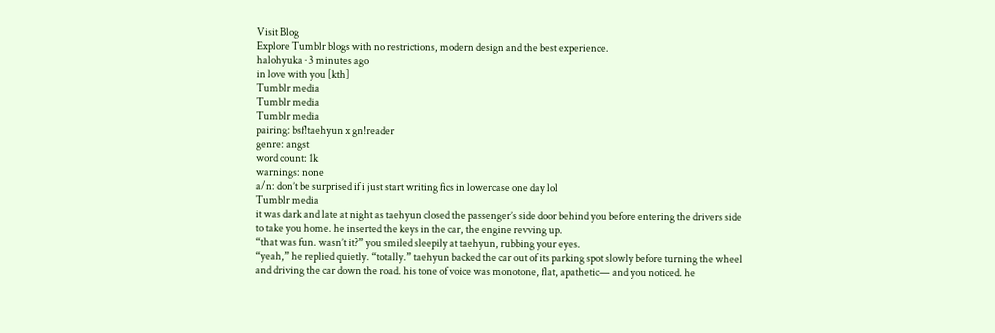Visit Blog
Explore Tumblr blogs with no restrictions, modern design and the best experience.
halohyuka · 3 minutes ago
in love with you [kth]
Tumblr media
Tumblr media
Tumblr media
pairing: bsf!taehyun x gn!reader
genre: angst
word count: 1k
warnings: none
a/n: don’t be surprised if i just start writing fics in lowercase one day lol
Tumblr media
it was dark and late at night as taehyun closed the passenger’s side door behind you before entering the drivers side to take you home. he inserted the keys in the car, the engine revving up.
“that was fun. wasn’t it?” you smiled sleepily at taehyun, rubbing your eyes.
“yeah,” he replied quietly. “totally.” taehyun backed the car out of its parking spot slowly before turning the wheel and driving the car down the road. his tone of voice was monotone, flat, apathetic— and you noticed. he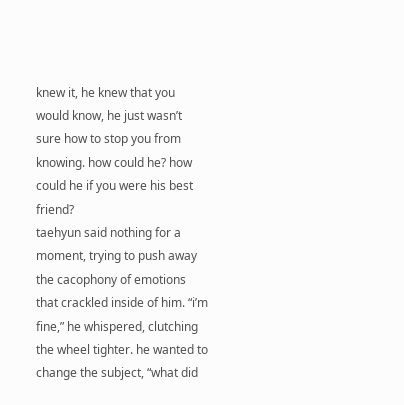knew it, he knew that you would know, he just wasn’t sure how to stop you from knowing. how could he? how could he if you were his best friend?
taehyun said nothing for a moment, trying to push away the cacophony of emotions that crackled inside of him. “i’m fine,” he whispered, clutching the wheel tighter. he wanted to change the subject, “what did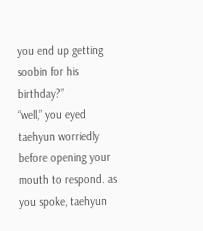you end up getting soobin for his birthday?”
“well,” you eyed taehyun worriedly before opening your mouth to respond. as you spoke, taehyun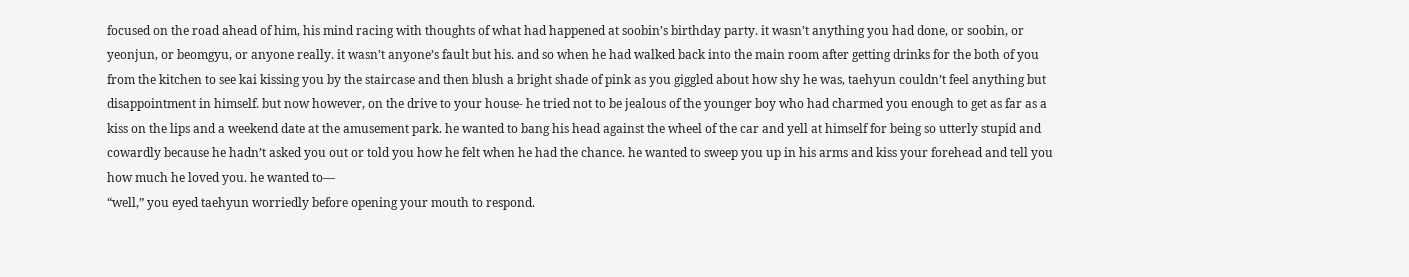focused on the road ahead of him, his mind racing with thoughts of what had happened at soobin’s birthday party. it wasn’t anything you had done, or soobin, or yeonjun, or beomgyu, or anyone really. it wasn’t anyone’s fault but his. and so when he had walked back into the main room after getting drinks for the both of you from the kitchen to see kai kissing you by the staircase and then blush a bright shade of pink as you giggled about how shy he was, taehyun couldn’t feel anything but disappointment in himself. but now however, on the drive to your house- he tried not to be jealous of the younger boy who had charmed you enough to get as far as a kiss on the lips and a weekend date at the amusement park. he wanted to bang his head against the wheel of the car and yell at himself for being so utterly stupid and cowardly because he hadn’t asked you out or told you how he felt when he had the chance. he wanted to sweep you up in his arms and kiss your forehead and tell you how much he loved you. he wanted to—
“well,” you eyed taehyun worriedly before opening your mouth to respond.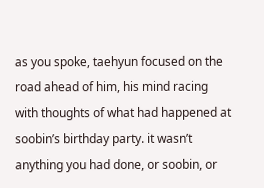as you spoke, taehyun focused on the road ahead of him, his mind racing with thoughts of what had happened at soobin’s birthday party. it wasn’t anything you had done, or soobin, or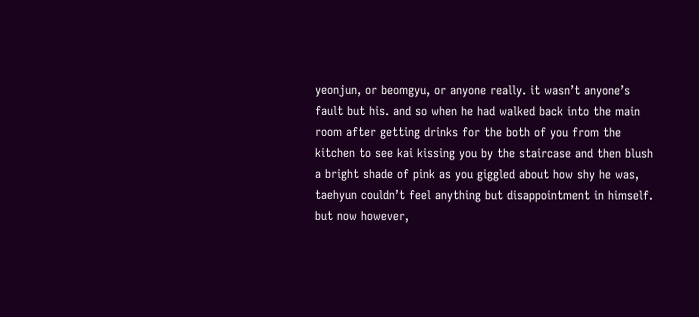yeonjun, or beomgyu, or anyone really. it wasn’t anyone’s fault but his. and so when he had walked back into the main room after getting drinks for the both of you from the kitchen to see kai kissing you by the staircase and then blush a bright shade of pink as you giggled about how shy he was, taehyun couldn’t feel anything but disappointment in himself. but now however,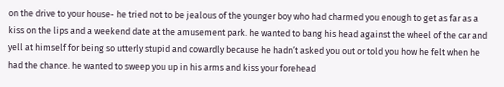on the drive to your house- he tried not to be jealous of the younger boy who had charmed you enough to get as far as a kiss on the lips and a weekend date at the amusement park. he wanted to bang his head against the wheel of the car and yell at himself for being so utterly stupid and cowardly because he hadn’t asked you out or told you how he felt when he had the chance. he wanted to sweep you up in his arms and kiss your forehead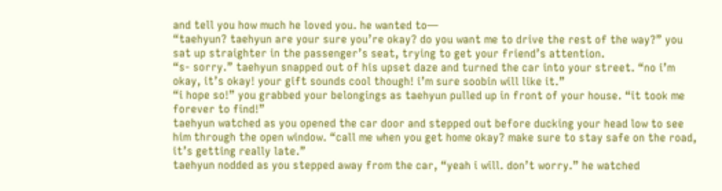and tell you how much he loved you. he wanted to—
“taehyun? taehyun are your sure you’re okay? do you want me to drive the rest of the way?” you sat up straighter in the passenger’s seat, trying to get your friend’s attention.
“s- sorry.” taehyun snapped out of his upset daze and turned the car into your street. “no i’m okay, it’s okay! your gift sounds cool though! i’m sure soobin will like it.”
“i hope so!” you grabbed your belongings as taehyun pulled up in front of your house. “it took me forever to find!”
taehyun watched as you opened the car door and stepped out before ducking your head low to see him through the open window. “call me when you get home okay? make sure to stay safe on the road, it’s getting really late.”
taehyun nodded as you stepped away from the car, “yeah i will. don’t worry.” he watched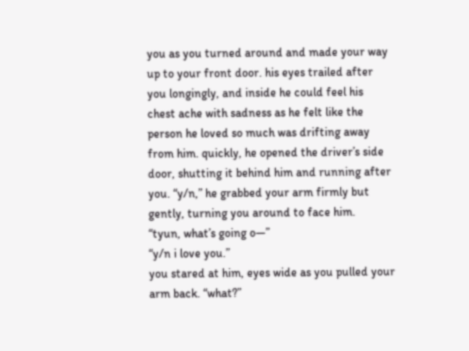you as you turned around and made your way up to your front door. his eyes trailed after you longingly, and inside he could feel his chest ache with sadness as he felt like the person he loved so much was drifting away from him. quickly, he opened the driver’s side door, shutting it behind him and running after you. “y/n,” he grabbed your arm firmly but gently, turning you around to face him.
“tyun, what’s going o—”
“y/n i love you.”
you stared at him, eyes wide as you pulled your arm back. “what?”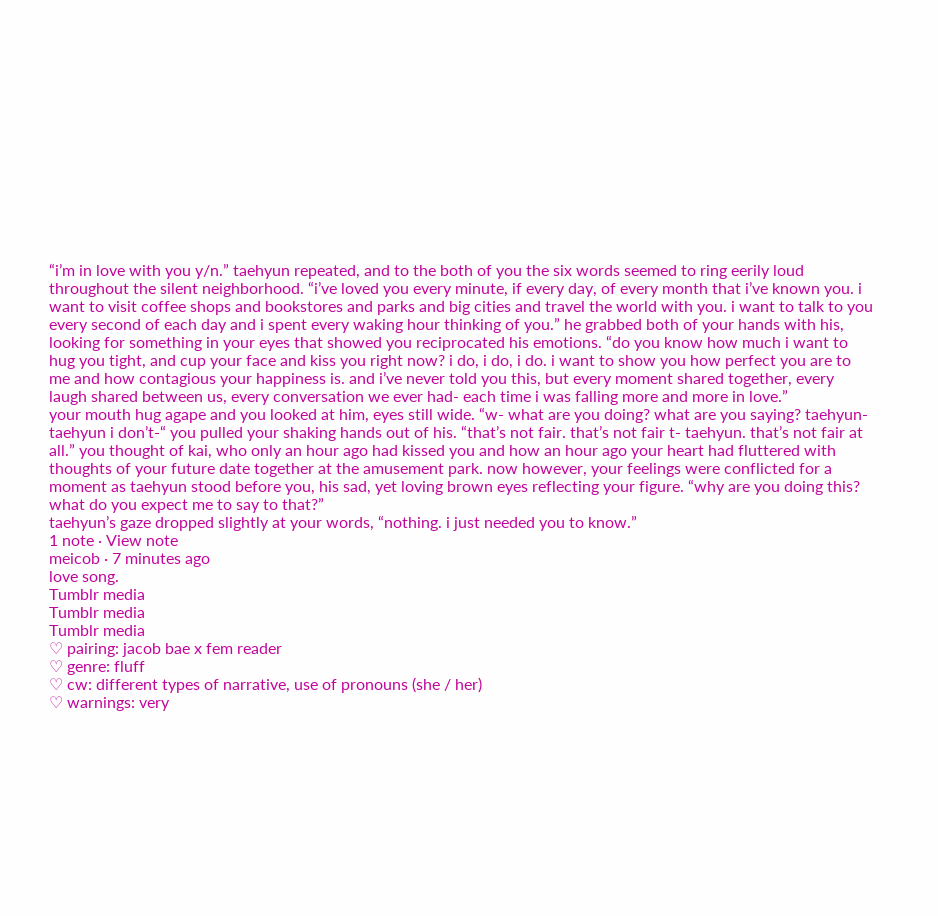“i’m in love with you y/n.” taehyun repeated, and to the both of you the six words seemed to ring eerily loud throughout the silent neighborhood. “i’ve loved you every minute, if every day, of every month that i’ve known you. i want to visit coffee shops and bookstores and parks and big cities and travel the world with you. i want to talk to you every second of each day and i spent every waking hour thinking of you.” he grabbed both of your hands with his, looking for something in your eyes that showed you reciprocated his emotions. “do you know how much i want to hug you tight, and cup your face and kiss you right now? i do, i do, i do. i want to show you how perfect you are to me and how contagious your happiness is. and i’ve never told you this, but every moment shared together, every laugh shared between us, every conversation we ever had- each time i was falling more and more in love.”
your mouth hug agape and you looked at him, eyes still wide. “w- what are you doing? what are you saying? taehyun- taehyun i don’t-“ you pulled your shaking hands out of his. “that’s not fair. that’s not fair t- taehyun. that’s not fair at all.” you thought of kai, who only an hour ago had kissed you and how an hour ago your heart had fluttered with thoughts of your future date together at the amusement park. now however, your feelings were conflicted for a moment as taehyun stood before you, his sad, yet loving brown eyes reflecting your figure. “why are you doing this? what do you expect me to say to that?”
taehyun’s gaze dropped slightly at your words, “nothing. i just needed you to know.”
1 note · View note
meicob · 7 minutes ago
love song.
Tumblr media
Tumblr media
Tumblr media
♡ pairing: jacob bae x fem reader
♡ genre: fluff
♡ cw: different types of narrative, use of pronouns (she / her)
♡ warnings: very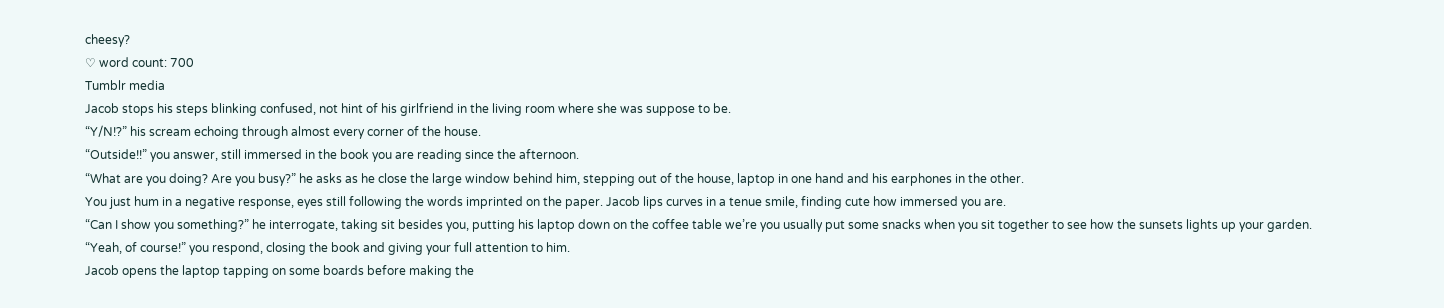cheesy?
♡ word count: 700
Tumblr media
Jacob stops his steps blinking confused, not hint of his girlfriend in the living room where she was suppose to be.
“Y/N!?” his scream echoing through almost every corner of the house.
“Outside!!” you answer, still immersed in the book you are reading since the afternoon.
“What are you doing? Are you busy?” he asks as he close the large window behind him, stepping out of the house, laptop in one hand and his earphones in the other.
You just hum in a negative response, eyes still following the words imprinted on the paper. Jacob lips curves in a tenue smile, finding cute how immersed you are.
“Can I show you something?” he interrogate, taking sit besides you, putting his laptop down on the coffee table we’re you usually put some snacks when you sit together to see how the sunsets lights up your garden.
“Yeah, of course!” you respond, closing the book and giving your full attention to him.
Jacob opens the laptop tapping on some boards before making the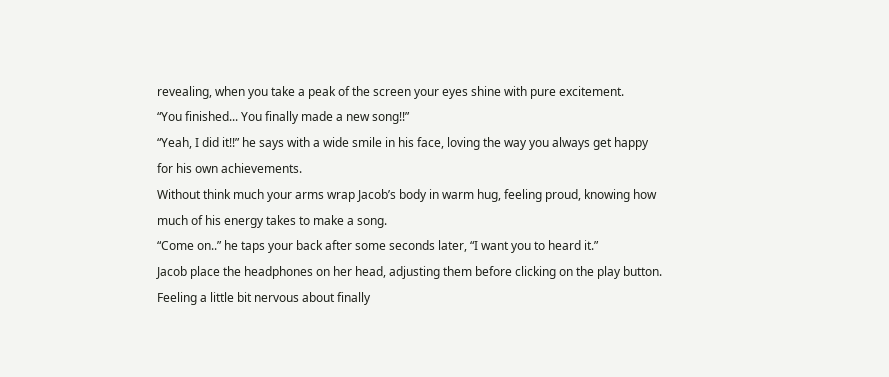revealing, when you take a peak of the screen your eyes shine with pure excitement.
“You finished... You finally made a new song!!”
“Yeah, I did it!!” he says with a wide smile in his face, loving the way you always get happy for his own achievements.
Without think much your arms wrap Jacob’s body in warm hug, feeling proud, knowing how much of his energy takes to make a song.
“Come on..” he taps your back after some seconds later, “I want you to heard it.”
Jacob place the headphones on her head, adjusting them before clicking on the play button. Feeling a little bit nervous about finally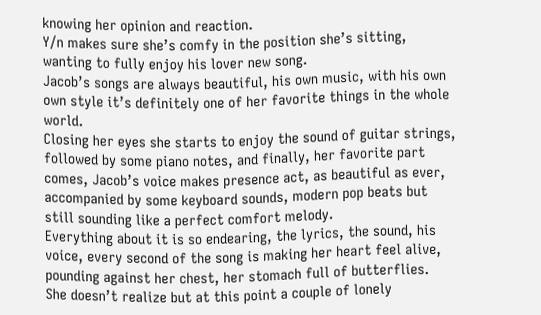knowing her opinion and reaction.
Y/n makes sure she’s comfy in the position she’s sitting, wanting to fully enjoy his lover new song.
Jacob’s songs are always beautiful, his own music, with his own own style it’s definitely one of her favorite things in the whole world.
Closing her eyes she starts to enjoy the sound of guitar strings, followed by some piano notes, and finally, her favorite part comes, Jacob’s voice makes presence act, as beautiful as ever, accompanied by some keyboard sounds, modern pop beats but still sounding like a perfect comfort melody.
Everything about it is so endearing, the lyrics, the sound, his voice, every second of the song is making her heart feel alive, pounding against her chest, her stomach full of butterflies.
She doesn’t realize but at this point a couple of lonely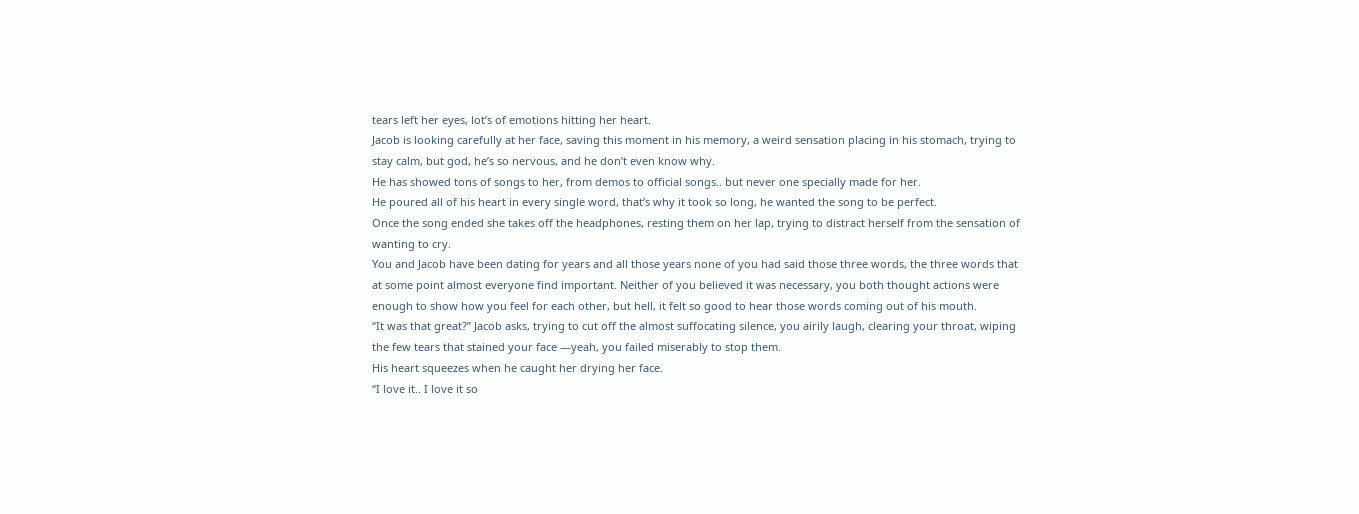tears left her eyes, lot’s of emotions hitting her heart.
Jacob is looking carefully at her face, saving this moment in his memory, a weird sensation placing in his stomach, trying to stay calm, but god, he’s so nervous, and he don’t even know why.
He has showed tons of songs to her, from demos to official songs.. but never one specially made for her.
He poured all of his heart in every single word, that’s why it took so long, he wanted the song to be perfect.
Once the song ended she takes off the headphones, resting them on her lap, trying to distract herself from the sensation of wanting to cry.
You and Jacob have been dating for years and all those years none of you had said those three words, the three words that at some point almost everyone find important. Neither of you believed it was necessary, you both thought actions were enough to show how you feel for each other, but hell, it felt so good to hear those words coming out of his mouth.
“It was that great?” Jacob asks, trying to cut off the almost suffocating silence, you airily laugh, clearing your throat, wiping the few tears that stained your face —yeah, you failed miserably to stop them.
His heart squeezes when he caught her drying her face.
“I love it.. I love it so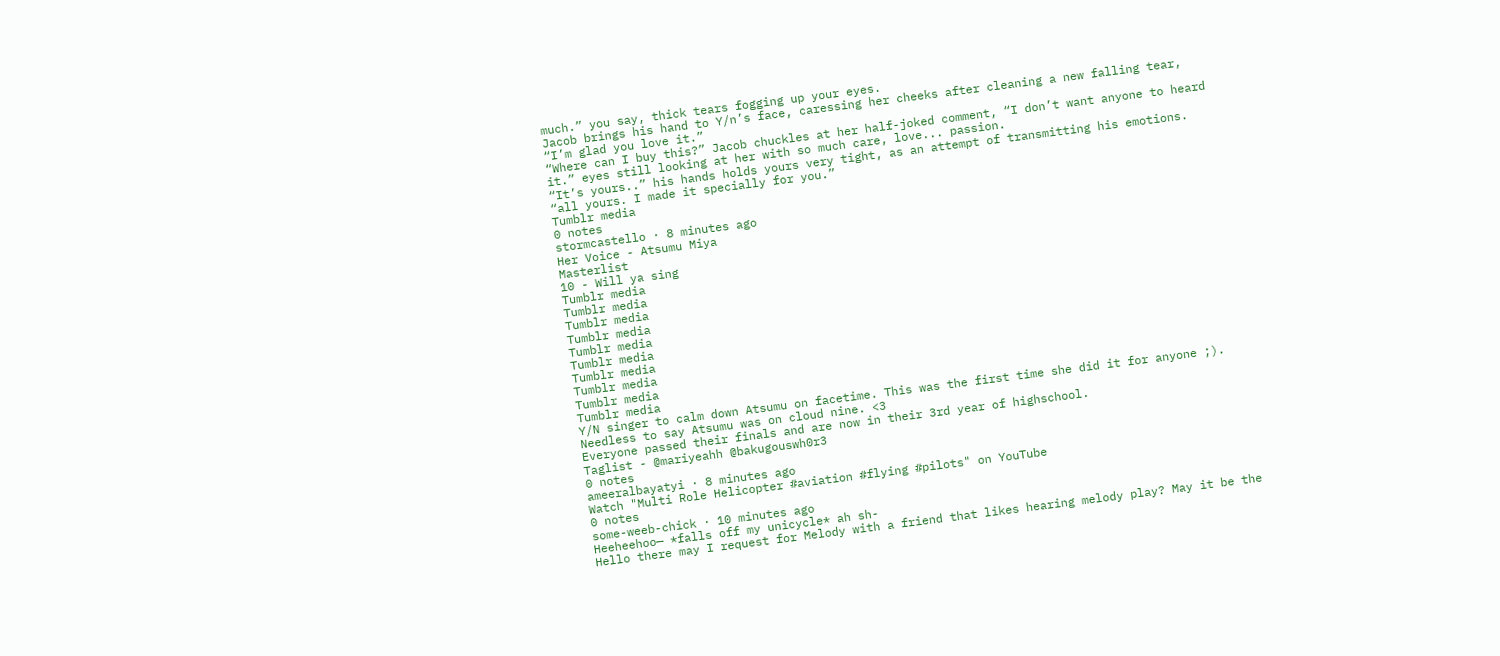much.” you say, thick tears fogging up your eyes.
Jacob brings his hand to Y/n’s face, caressing her cheeks after cleaning a new falling tear, “I’m glad you love it.”
“Where can I buy this?” Jacob chuckles at her half-joked comment, “I don’t want anyone to heard it.” eyes still looking at her with so much care, love... passion.
“It’s yours..” his hands holds yours very tight, as an attempt of transmitting his emotions. “all yours. I made it specially for you.”
Tumblr media
0 notes
stormcastello · 8 minutes ago
Her Voice - Atsumu Miya
Masterlist
10 - Will ya sing
Tumblr media
Tumblr media
Tumblr media
Tumblr media
Tumblr media
Tumblr media
Tumblr media
Tumblr media
Tumblr media
Tumblr media
Y/N singer to calm down Atsumu on facetime. This was the first time she did it for anyone ;). Needless to say Atsumu was on cloud nine. <3
Everyone passed their finals and are now in their 3rd year of highschool.
Taglist - @mariyeahh @bakugouswh0r3
0 notes
ameeralbayatyi · 8 minutes ago
Watch "Multi Role Helicopter #aviation #flying #pilots" on YouTube
0 notes
some-weeb-chick · 10 minutes ago
Heeheehoo— *falls off my unicycle* ah sh-
Hello there may I request for Melody with a friend that likes hearing melody play? May it be the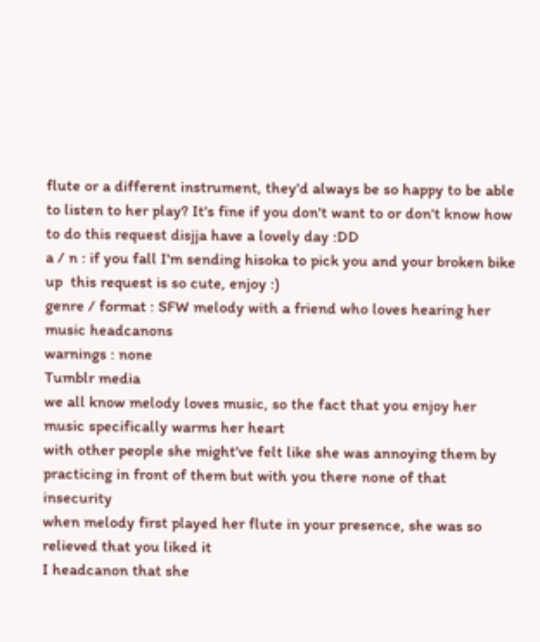flute or a different instrument, they'd always be so happy to be able to listen to her play? It's fine if you don't want to or don't know how to do this request disjja have a lovely day :DD
a / n : if you fall I'm sending hisoka to pick you and your broken bike up  this request is so cute, enjoy :)
genre / format : SFW melody with a friend who loves hearing her music headcanons
warnings : none
Tumblr media
we all know melody loves music, so the fact that you enjoy her music specifically warms her heart
with other people she might've felt like she was annoying them by practicing in front of them but with you there none of that insecurity
when melody first played her flute in your presence, she was so relieved that you liked it
I headcanon that she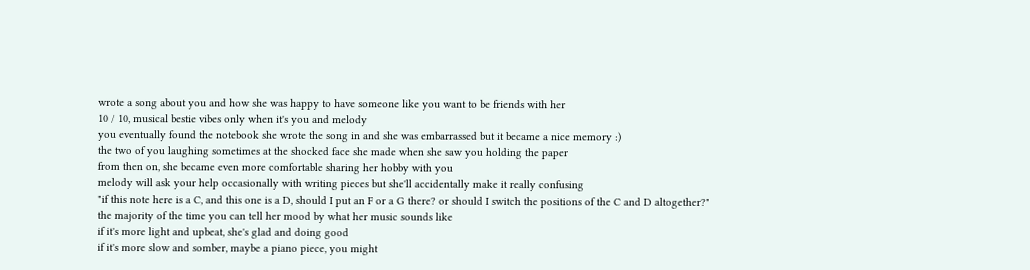wrote a song about you and how she was happy to have someone like you want to be friends with her
10 / 10, musical bestie vibes only when it's you and melody
you eventually found the notebook she wrote the song in and she was embarrassed but it became a nice memory :)
the two of you laughing sometimes at the shocked face she made when she saw you holding the paper
from then on, she became even more comfortable sharing her hobby with you
melody will ask your help occasionally with writing pieces but she'll accidentally make it really confusing
"if this note here is a C, and this one is a D, should I put an F or a G there? or should I switch the positions of the C and D altogether?"
the majority of the time you can tell her mood by what her music sounds like
if it's more light and upbeat, she's glad and doing good
if it's more slow and somber, maybe a piano piece, you might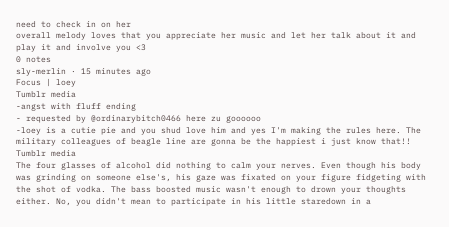need to check in on her
overall melody loves that you appreciate her music and let her talk about it and play it and involve you <3
0 notes
sly-merlin · 15 minutes ago
Focus | loey
Tumblr media
-angst with fluff ending
- requested by @ordinarybitch0466 here zu goooooo
-loey is a cutie pie and you shud love him and yes I'm making the rules here. The military colleagues of beagle line are gonna be the happiest i just know that!!
Tumblr media
The four glasses of alcohol did nothing to calm your nerves. Even though his body was grinding on someone else's, his gaze was fixated on your figure fidgeting with the shot of vodka. The bass boosted music wasn't enough to drown your thoughts either. No, you didn't mean to participate in his little staredown in a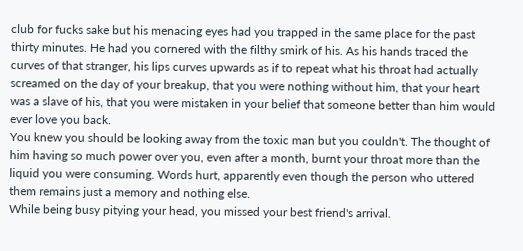club for fucks sake but his menacing eyes had you trapped in the same place for the past thirty minutes. He had you cornered with the filthy smirk of his. As his hands traced the curves of that stranger, his lips curves upwards as if to repeat what his throat had actually screamed on the day of your breakup, that you were nothing without him, that your heart was a slave of his, that you were mistaken in your belief that someone better than him would ever love you back.
You knew you should be looking away from the toxic man but you couldn't. The thought of him having so much power over you, even after a month, burnt your throat more than the liquid you were consuming. Words hurt, apparently even though the person who uttered them remains just a memory and nothing else.
While being busy pitying your head, you missed your best friend's arrival.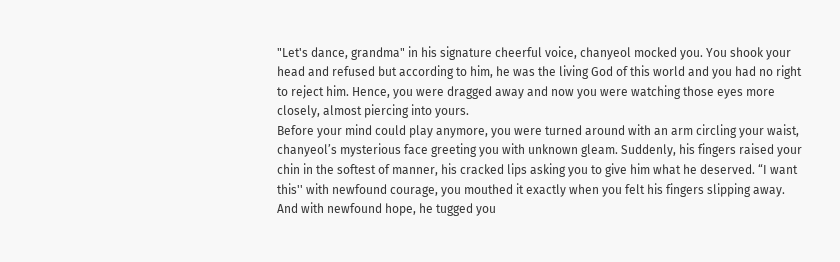"Let's dance, grandma" in his signature cheerful voice, chanyeol mocked you. You shook your head and refused but according to him, he was the living God of this world and you had no right to reject him. Hence, you were dragged away and now you were watching those eyes more closely, almost piercing into yours.
Before your mind could play anymore, you were turned around with an arm circling your waist, chanyeol’s mysterious face greeting you with unknown gleam. Suddenly, his fingers raised your chin in the softest of manner, his cracked lips asking you to give him what he deserved. “I want this'' with newfound courage, you mouthed it exactly when you felt his fingers slipping away. And with newfound hope, he tugged you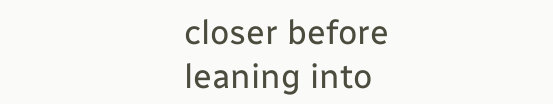closer before leaning into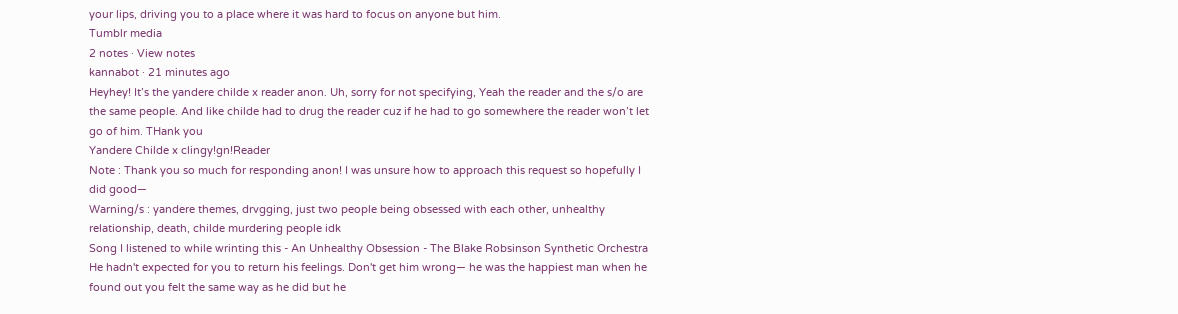your lips, driving you to a place where it was hard to focus on anyone but him.
Tumblr media
2 notes · View notes
kannabot · 21 minutes ago
Heyhey! It’s the yandere childe x reader anon. Uh, sorry for not specifying, Yeah the reader and the s/o are the same people. And like childe had to drug the reader cuz if he had to go somewhere the reader won’t let go of him. THank you
Yandere Childe x clingy!gn!Reader
Note : Thank you so much for responding anon! I was unsure how to approach this request so hopefully I did good—
Warning/s : yandere themes, drvgging, just two people being obsessed with each other, unhealthy relationship, death, childe murdering people idk
Song I listened to while wrinting this - An Unhealthy Obsession - The Blake Robsinson Synthetic Orchestra
He hadn't expected for you to return his feelings. Don't get him wrong— he was the happiest man when he found out you felt the same way as he did but he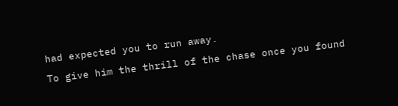had expected you to run away.
To give him the thrill of the chase once you found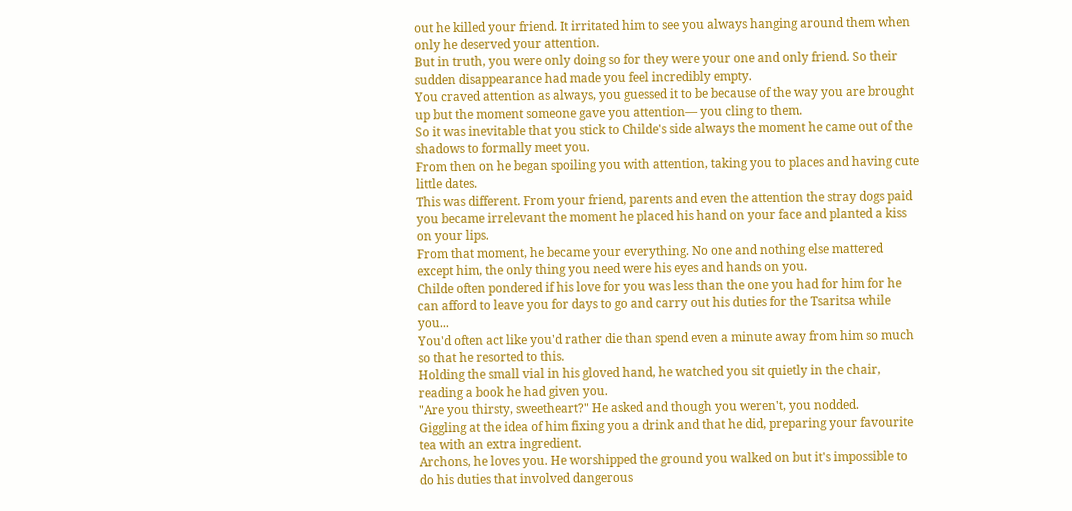out he killed your friend. It irritated him to see you always hanging around them when only he deserved your attention.
But in truth, you were only doing so for they were your one and only friend. So their sudden disappearance had made you feel incredibly empty.
You craved attention as always, you guessed it to be because of the way you are brought up but the moment someone gave you attention— you cling to them.
So it was inevitable that you stick to Childe's side always the moment he came out of the shadows to formally meet you.
From then on he began spoiling you with attention, taking you to places and having cute little dates.
This was different. From your friend, parents and even the attention the stray dogs paid you became irrelevant the moment he placed his hand on your face and planted a kiss on your lips.
From that moment, he became your everything. No one and nothing else mattered except him, the only thing you need were his eyes and hands on you.
Childe often pondered if his love for you was less than the one you had for him for he can afford to leave you for days to go and carry out his duties for the Tsaritsa while you...
You'd often act like you'd rather die than spend even a minute away from him so much so that he resorted to this.
Holding the small vial in his gloved hand, he watched you sit quietly in the chair, reading a book he had given you.
"Are you thirsty, sweetheart?" He asked and though you weren't, you nodded.
Giggling at the idea of him fixing you a drink and that he did, preparing your favourite tea with an extra ingredient.
Archons, he loves you. He worshipped the ground you walked on but it's impossible to do his duties that involved dangerous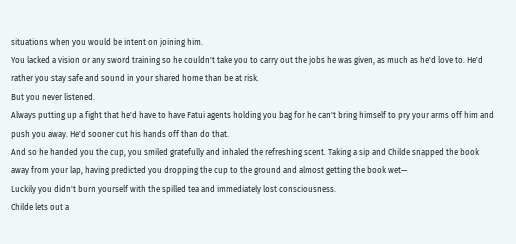situations when you would be intent on joining him.
You lacked a vision or any sword training so he couldn't take you to carry out the jobs he was given, as much as he'd love to. He'd rather you stay safe and sound in your shared home than be at risk.
But you never listened.
Always putting up a fight that he'd have to have Fatui agents holding you bag for he can't bring himself to pry your arms off him and push you away. He'd sooner cut his hands off than do that.
And so he handed you the cup, you smiled gratefully and inhaled the refreshing scent. Taking a sip and Childe snapped the book away from your lap, having predicted you dropping the cup to the ground and almost getting the book wet—
Luckily you didn't burn yourself with the spilled tea and immediately lost consciousness.
Childe lets out a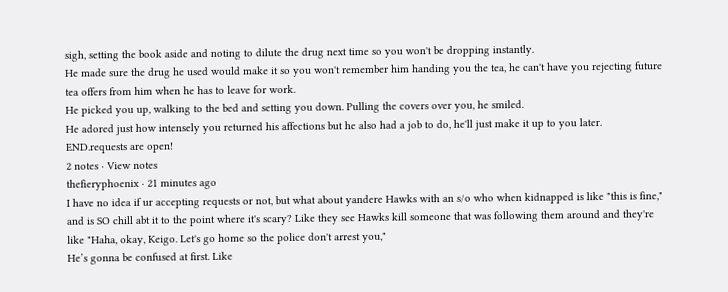sigh, setting the book aside and noting to dilute the drug next time so you won't be dropping instantly.
He made sure the drug he used would make it so you won't remember him handing you the tea, he can't have you rejecting future tea offers from him when he has to leave for work.
He picked you up, walking to the bed and setting you down. Pulling the covers over you, he smiled.
He adored just how intensely you returned his affections but he also had a job to do, he'll just make it up to you later.
END.requests are open!
2 notes · View notes
thefieryphoenix · 21 minutes ago
I have no idea if ur accepting requests or not, but what about yandere Hawks with an s/o who when kidnapped is like "this is fine," and is SO chill abt it to the point where it's scary? Like they see Hawks kill someone that was following them around and they're like "Haha, okay, Keigo. Let's go home so the police don't arrest you,"
He’s gonna be confused at first. Like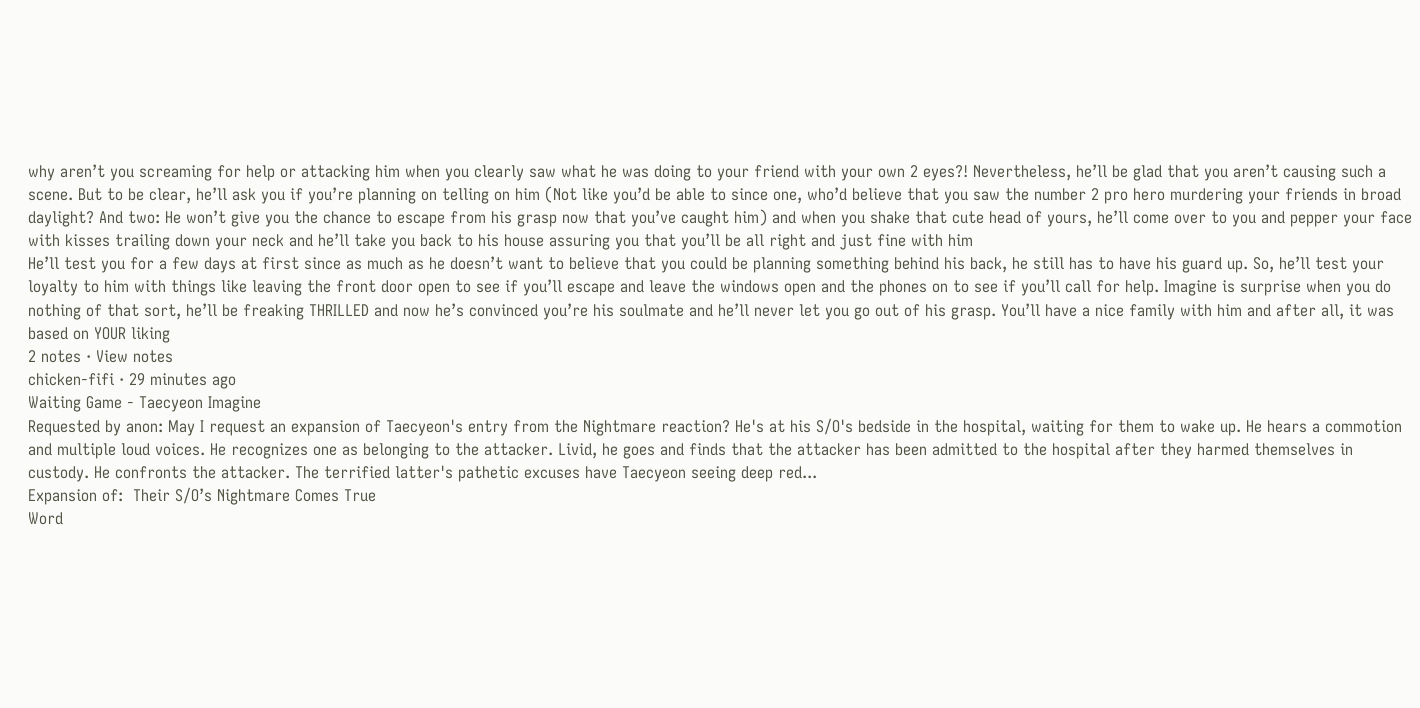why aren’t you screaming for help or attacking him when you clearly saw what he was doing to your friend with your own 2 eyes?! Nevertheless, he’ll be glad that you aren’t causing such a scene. But to be clear, he’ll ask you if you’re planning on telling on him (Not like you’d be able to since one, who’d believe that you saw the number 2 pro hero murdering your friends in broad daylight? And two: He won’t give you the chance to escape from his grasp now that you’ve caught him) and when you shake that cute head of yours, he’ll come over to you and pepper your face with kisses trailing down your neck and he’ll take you back to his house assuring you that you’ll be all right and just fine with him
He’ll test you for a few days at first since as much as he doesn’t want to believe that you could be planning something behind his back, he still has to have his guard up. So, he’ll test your loyalty to him with things like leaving the front door open to see if you’ll escape and leave the windows open and the phones on to see if you’ll call for help. Imagine is surprise when you do nothing of that sort, he’ll be freaking THRILLED and now he’s convinced you’re his soulmate and he’ll never let you go out of his grasp. You’ll have a nice family with him and after all, it was based on YOUR liking
2 notes · View notes
chicken-fifi · 29 minutes ago
Waiting Game - Taecyeon Imagine
Requested by anon: May I request an expansion of Taecyeon's entry from the Nightmare reaction? He's at his S/O's bedside in the hospital, waiting for them to wake up. He hears a commotion and multiple loud voices. He recognizes one as belonging to the attacker. Livid, he goes and finds that the attacker has been admitted to the hospital after they harmed themselves in custody. He confronts the attacker. The terrified latter's pathetic excuses have Taecyeon seeing deep red...
Expansion of:  Their S/O’s Nightmare Comes True
Word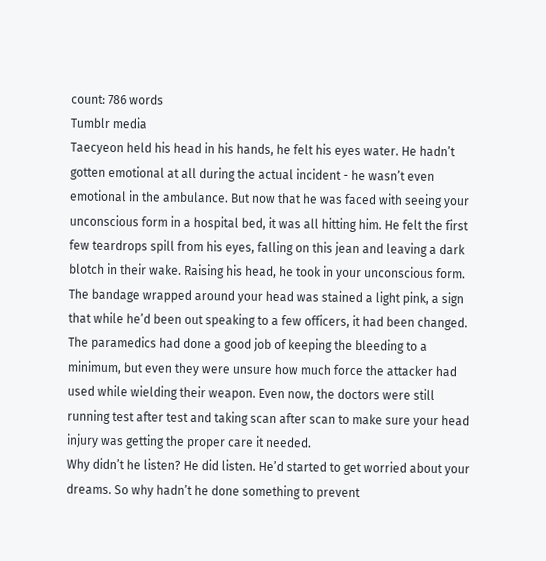count: 786 words
Tumblr media
Taecyeon held his head in his hands, he felt his eyes water. He hadn’t gotten emotional at all during the actual incident - he wasn’t even emotional in the ambulance. But now that he was faced with seeing your unconscious form in a hospital bed, it was all hitting him. He felt the first few teardrops spill from his eyes, falling on this jean and leaving a dark blotch in their wake. Raising his head, he took in your unconscious form.
The bandage wrapped around your head was stained a light pink, a sign that while he’d been out speaking to a few officers, it had been changed. The paramedics had done a good job of keeping the bleeding to a minimum, but even they were unsure how much force the attacker had used while wielding their weapon. Even now, the doctors were still running test after test and taking scan after scan to make sure your head injury was getting the proper care it needed.
Why didn’t he listen? He did listen. He’d started to get worried about your dreams. So why hadn’t he done something to prevent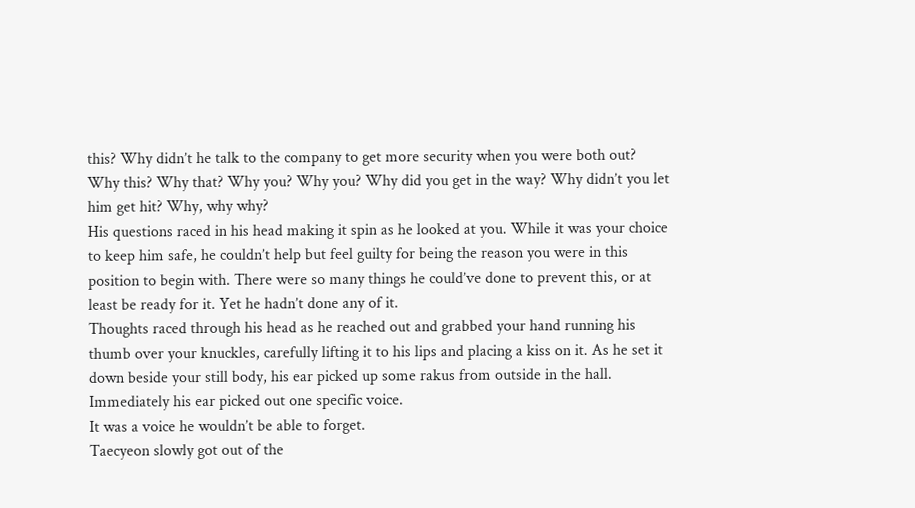this? Why didn’t he talk to the company to get more security when you were both out? Why this? Why that? Why you? Why you? Why did you get in the way? Why didn’t you let him get hit? Why, why why?
His questions raced in his head making it spin as he looked at you. While it was your choice to keep him safe, he couldn’t help but feel guilty for being the reason you were in this position to begin with. There were so many things he could’ve done to prevent this, or at least be ready for it. Yet he hadn’t done any of it.
Thoughts raced through his head as he reached out and grabbed your hand running his thumb over your knuckles, carefully lifting it to his lips and placing a kiss on it. As he set it down beside your still body, his ear picked up some rakus from outside in the hall.
Immediately his ear picked out one specific voice.
It was a voice he wouldn’t be able to forget.
Taecyeon slowly got out of the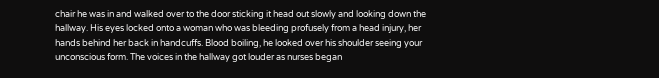chair he was in and walked over to the door sticking it head out slowly and looking down the hallway. His eyes locked onto a woman who was bleeding profusely from a head injury, her hands behind her back in handcuffs. Blood boiling, he looked over his shoulder seeing your unconscious form. The voices in the hallway got louder as nurses began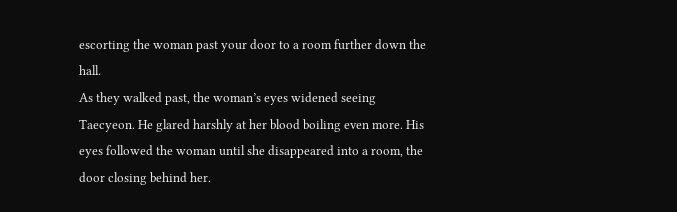escorting the woman past your door to a room further down the hall.
As they walked past, the woman’s eyes widened seeing Taecyeon. He glared harshly at her blood boiling even more. His eyes followed the woman until she disappeared into a room, the door closing behind her.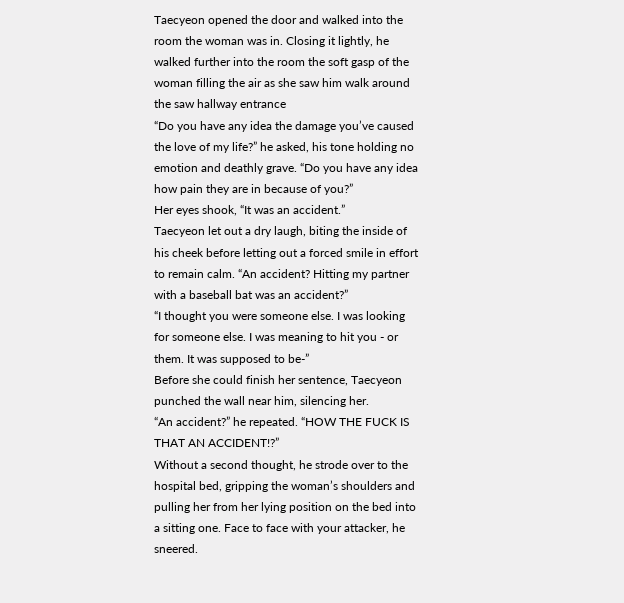Taecyeon opened the door and walked into the room the woman was in. Closing it lightly, he walked further into the room the soft gasp of the woman filling the air as she saw him walk around the saw hallway entrance
“Do you have any idea the damage you’ve caused the love of my life?” he asked, his tone holding no emotion and deathly grave. “Do you have any idea how pain they are in because of you?”
Her eyes shook, “It was an accident.”
Taecyeon let out a dry laugh, biting the inside of his cheek before letting out a forced smile in effort to remain calm. “An accident? Hitting my partner with a baseball bat was an accident?”
“I thought you were someone else. I was looking for someone else. I was meaning to hit you - or them. It was supposed to be-”
Before she could finish her sentence, Taecyeon punched the wall near him, silencing her.
“An accident?” he repeated. “HOW THE FUCK IS THAT AN ACCIDENT!?”
Without a second thought, he strode over to the hospital bed, gripping the woman’s shoulders and pulling her from her lying position on the bed into a sitting one. Face to face with your attacker, he sneered.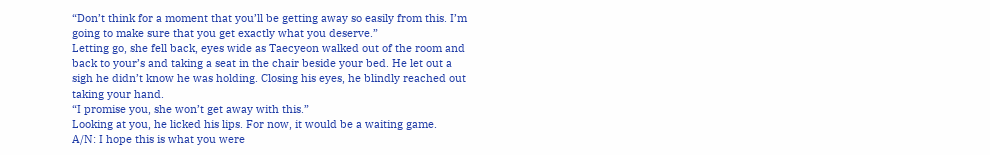“Don’t think for a moment that you’ll be getting away so easily from this. I’m going to make sure that you get exactly what you deserve.”
Letting go, she fell back, eyes wide as Taecyeon walked out of the room and back to your’s and taking a seat in the chair beside your bed. He let out a sigh he didn’t know he was holding. Closing his eyes, he blindly reached out taking your hand.
“I promise you, she won’t get away with this.”
Looking at you, he licked his lips. For now, it would be a waiting game.
A/N: I hope this is what you were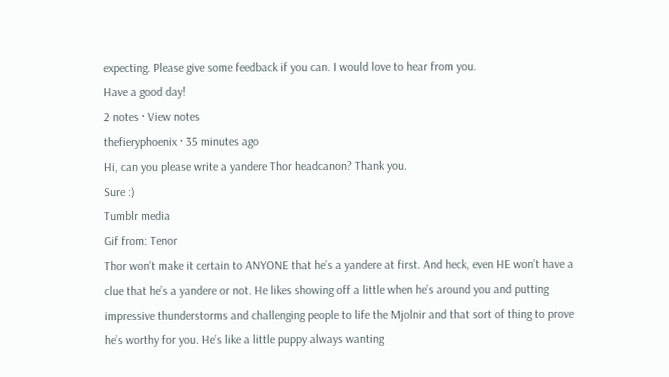expecting. Please give some feedback if you can. I would love to hear from you.
Have a good day!
2 notes · View notes
thefieryphoenix · 35 minutes ago
Hi, can you please write a yandere Thor headcanon? Thank you.
Sure :)
Tumblr media
Gif from: Tenor
Thor won’t make it certain to ANYONE that he’s a yandere at first. And heck, even HE won’t have a clue that he’s a yandere or not. He likes showing off a little when he’s around you and putting impressive thunderstorms and challenging people to life the Mjolnir and that sort of thing to prove he’s worthy for you. He’s like a little puppy always wanting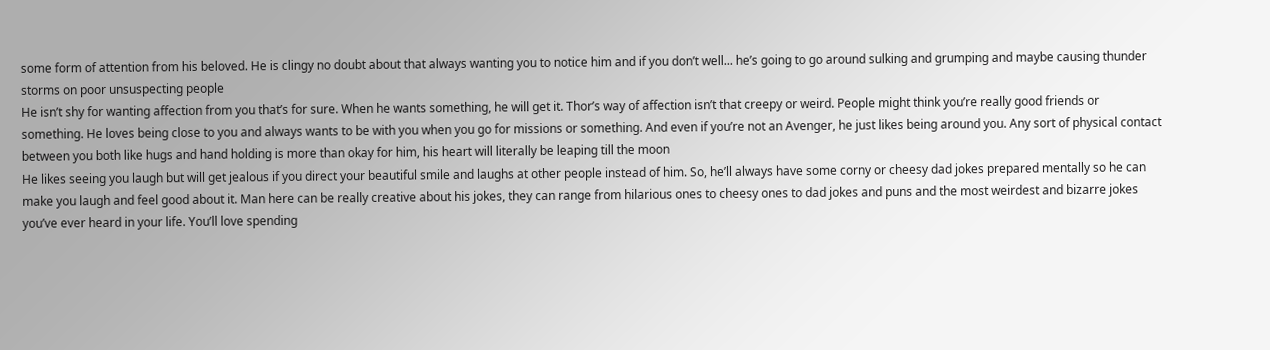some form of attention from his beloved. He is clingy no doubt about that always wanting you to notice him and if you don’t well... he’s going to go around sulking and grumping and maybe causing thunder storms on poor unsuspecting people
He isn’t shy for wanting affection from you that’s for sure. When he wants something, he will get it. Thor’s way of affection isn’t that creepy or weird. People might think you’re really good friends or something. He loves being close to you and always wants to be with you when you go for missions or something. And even if you’re not an Avenger, he just likes being around you. Any sort of physical contact between you both like hugs and hand holding is more than okay for him, his heart will literally be leaping till the moon
He likes seeing you laugh but will get jealous if you direct your beautiful smile and laughs at other people instead of him. So, he’ll always have some corny or cheesy dad jokes prepared mentally so he can make you laugh and feel good about it. Man here can be really creative about his jokes, they can range from hilarious ones to cheesy ones to dad jokes and puns and the most weirdest and bizarre jokes you’ve ever heard in your life. You’ll love spending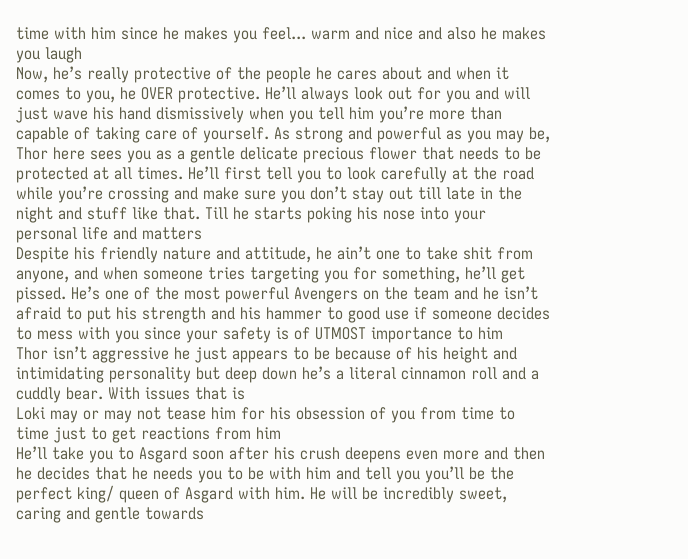time with him since he makes you feel... warm and nice and also he makes you laugh
Now, he’s really protective of the people he cares about and when it comes to you, he OVER protective. He’ll always look out for you and will just wave his hand dismissively when you tell him you’re more than capable of taking care of yourself. As strong and powerful as you may be, Thor here sees you as a gentle delicate precious flower that needs to be protected at all times. He’ll first tell you to look carefully at the road while you’re crossing and make sure you don’t stay out till late in the night and stuff like that. Till he starts poking his nose into your personal life and matters
Despite his friendly nature and attitude, he ain’t one to take shit from anyone, and when someone tries targeting you for something, he’ll get pissed. He’s one of the most powerful Avengers on the team and he isn’t afraid to put his strength and his hammer to good use if someone decides to mess with you since your safety is of UTMOST importance to him
Thor isn’t aggressive he just appears to be because of his height and intimidating personality but deep down he’s a literal cinnamon roll and a cuddly bear. With issues that is
Loki may or may not tease him for his obsession of you from time to time just to get reactions from him
He’ll take you to Asgard soon after his crush deepens even more and then he decides that he needs you to be with him and tell you you’ll be the perfect king/ queen of Asgard with him. He will be incredibly sweet, caring and gentle towards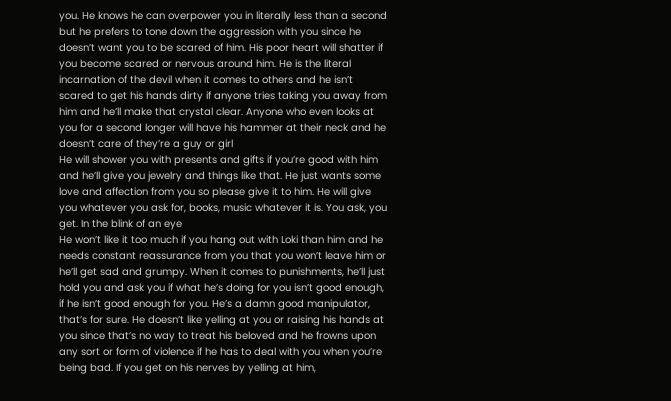you. He knows he can overpower you in literally less than a second but he prefers to tone down the aggression with you since he doesn’t want you to be scared of him. His poor heart will shatter if you become scared or nervous around him. He is the literal incarnation of the devil when it comes to others and he isn’t scared to get his hands dirty if anyone tries taking you away from him and he’ll make that crystal clear. Anyone who even looks at you for a second longer will have his hammer at their neck and he doesn’t care of they’re a guy or girl
He will shower you with presents and gifts if you’re good with him and he’ll give you jewelry and things like that. He just wants some love and affection from you so please give it to him. He will give you whatever you ask for, books, music whatever it is. You ask, you get. In the blink of an eye
He won’t like it too much if you hang out with Loki than him and he needs constant reassurance from you that you won’t leave him or he’ll get sad and grumpy. When it comes to punishments, he’ll just hold you and ask you if what he’s doing for you isn’t good enough, if he isn’t good enough for you. He’s a damn good manipulator, that’s for sure. He doesn’t like yelling at you or raising his hands at you since that’s no way to treat his beloved and he frowns upon any sort or form of violence if he has to deal with you when you’re being bad. If you get on his nerves by yelling at him,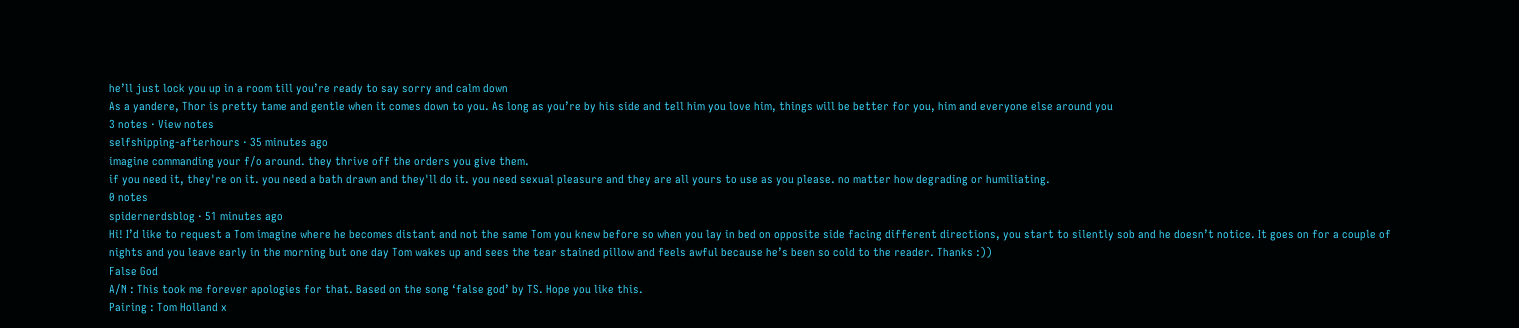he’ll just lock you up in a room till you’re ready to say sorry and calm down
As a yandere, Thor is pretty tame and gentle when it comes down to you. As long as you’re by his side and tell him you love him, things will be better for you, him and everyone else around you
3 notes · View notes
selfshipping-afterhours · 35 minutes ago
imagine commanding your f/o around. they thrive off the orders you give them.
if you need it, they're on it. you need a bath drawn and they'll do it. you need sexual pleasure and they are all yours to use as you please. no matter how degrading or humiliating.
0 notes
spidernerdsblog · 51 minutes ago
Hi! I’d like to request a Tom imagine where he becomes distant and not the same Tom you knew before so when you lay in bed on opposite side facing different directions, you start to silently sob and he doesn’t notice. It goes on for a couple of nights and you leave early in the morning but one day Tom wakes up and sees the tear stained pillow and feels awful because he’s been so cold to the reader. Thanks :))
False God
A/N : This took me forever apologies for that. Based on the song ‘false god’ by TS. Hope you like this.
Pairing : Tom Holland x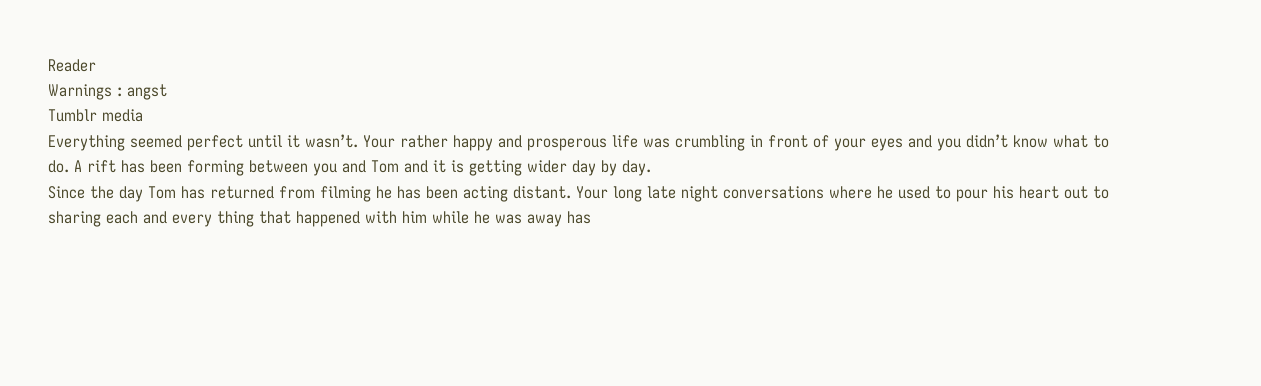Reader
Warnings : angst
Tumblr media
Everything seemed perfect until it wasn’t. Your rather happy and prosperous life was crumbling in front of your eyes and you didn’t know what to do. A rift has been forming between you and Tom and it is getting wider day by day.
Since the day Tom has returned from filming he has been acting distant. Your long late night conversations where he used to pour his heart out to sharing each and every thing that happened with him while he was away has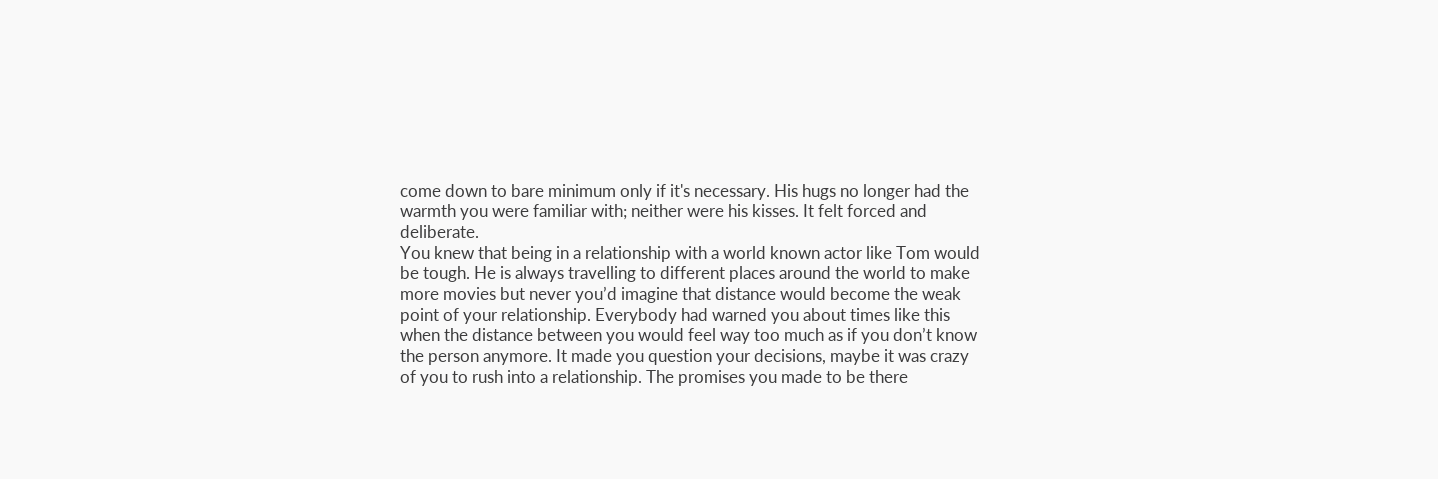come down to bare minimum only if it's necessary. His hugs no longer had the warmth you were familiar with; neither were his kisses. It felt forced and deliberate.
You knew that being in a relationship with a world known actor like Tom would be tough. He is always travelling to different places around the world to make more movies but never you’d imagine that distance would become the weak point of your relationship. Everybody had warned you about times like this when the distance between you would feel way too much as if you don’t know the person anymore. It made you question your decisions, maybe it was crazy of you to rush into a relationship. The promises you made to be there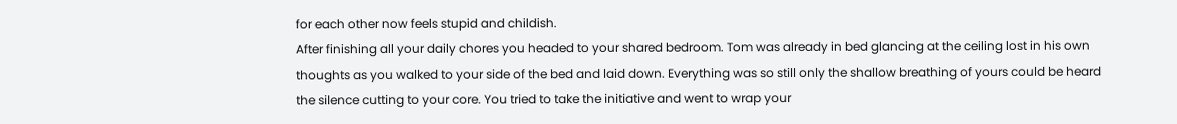for each other now feels stupid and childish.
After finishing all your daily chores you headed to your shared bedroom. Tom was already in bed glancing at the ceiling lost in his own thoughts as you walked to your side of the bed and laid down. Everything was so still only the shallow breathing of yours could be heard the silence cutting to your core. You tried to take the initiative and went to wrap your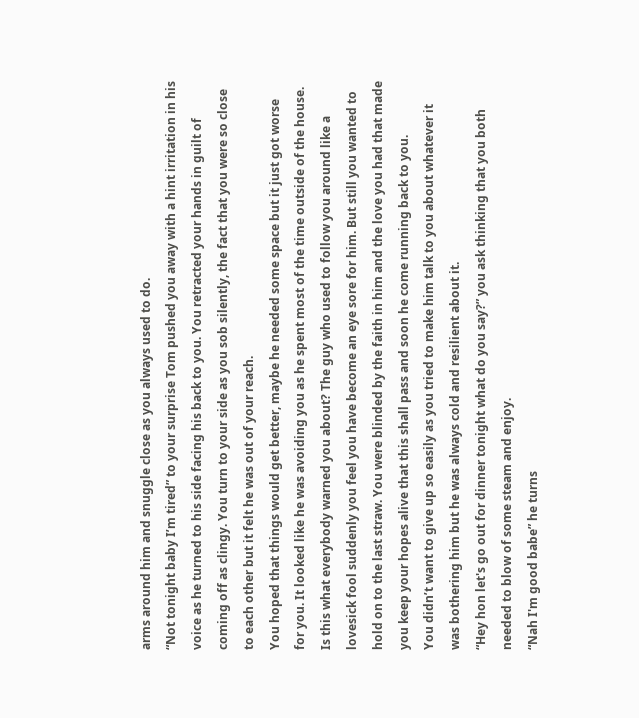arms around him and snuggle close as you always used to do.
“Not tonight baby I’m tired” to your surprise Tom pushed you away with a hint irritation in his voice as he turned to his side facing his back to you. You retracted your hands in guilt of coming off as clingy. You turn to your side as you sob silently, the fact that you were so close to each other but it felt he was out of your reach.
You hoped that things would get better, maybe he needed some space but it just got worse for you. It looked like he was avoiding you as he spent most of the time outside of the house. Is this what everybody warned you about? The guy who used to follow you around like a lovesick fool suddenly you feel you have become an eye sore for him. But still you wanted to hold on to the last straw. You were blinded by the faith in him and the love you had that made you keep your hopes alive that this shall pass and soon he come running back to you.
You didn’t want to give up so easily as you tried to make him talk to you about whatever it was bothering him but he was always cold and resilient about it.
“Hey hon let's go out for dinner tonight what do you say?” you ask thinking that you both needed to blow of some steam and enjoy.
“Nah I'm good babe” he turns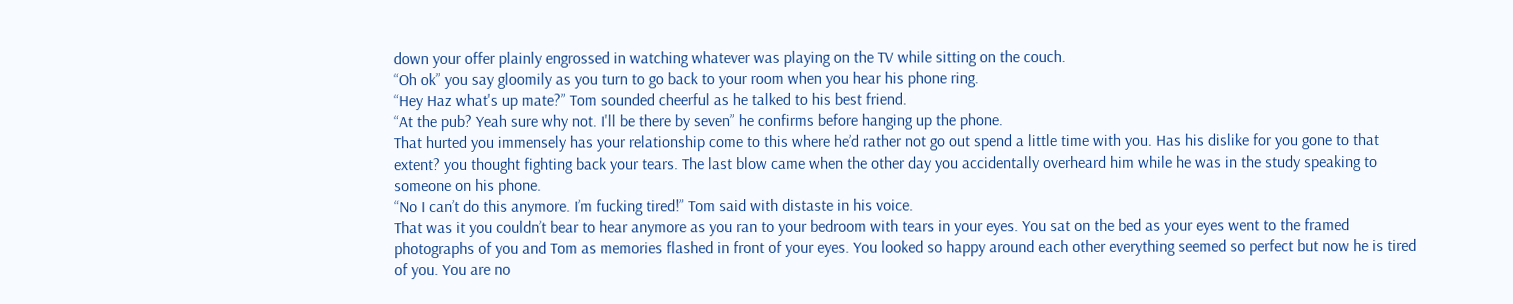down your offer plainly engrossed in watching whatever was playing on the TV while sitting on the couch.
“Oh ok” you say gloomily as you turn to go back to your room when you hear his phone ring.
“Hey Haz what's up mate?” Tom sounded cheerful as he talked to his best friend.
“At the pub? Yeah sure why not. I'll be there by seven” he confirms before hanging up the phone.
That hurted you immensely has your relationship come to this where he’d rather not go out spend a little time with you. Has his dislike for you gone to that extent? you thought fighting back your tears. The last blow came when the other day you accidentally overheard him while he was in the study speaking to someone on his phone.
“No I can’t do this anymore. I’m fucking tired!” Tom said with distaste in his voice.
That was it you couldn’t bear to hear anymore as you ran to your bedroom with tears in your eyes. You sat on the bed as your eyes went to the framed photographs of you and Tom as memories flashed in front of your eyes. You looked so happy around each other everything seemed so perfect but now he is tired of you. You are no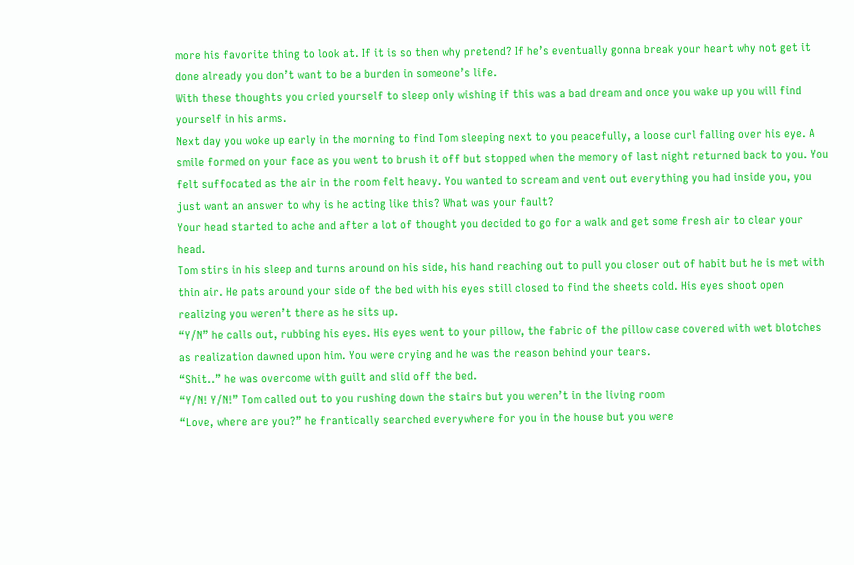more his favorite thing to look at. If it is so then why pretend? If he’s eventually gonna break your heart why not get it done already you don’t want to be a burden in someone’s life.
With these thoughts you cried yourself to sleep only wishing if this was a bad dream and once you wake up you will find yourself in his arms.
Next day you woke up early in the morning to find Tom sleeping next to you peacefully, a loose curl falling over his eye. A smile formed on your face as you went to brush it off but stopped when the memory of last night returned back to you. You felt suffocated as the air in the room felt heavy. You wanted to scream and vent out everything you had inside you, you just want an answer to why is he acting like this? What was your fault?
Your head started to ache and after a lot of thought you decided to go for a walk and get some fresh air to clear your head.
Tom stirs in his sleep and turns around on his side, his hand reaching out to pull you closer out of habit but he is met with thin air. He pats around your side of the bed with his eyes still closed to find the sheets cold. His eyes shoot open realizing you weren’t there as he sits up.
“Y/N” he calls out, rubbing his eyes. His eyes went to your pillow, the fabric of the pillow case covered with wet blotches as realization dawned upon him. You were crying and he was the reason behind your tears.
“Shit..” he was overcome with guilt and slid off the bed.
“Y/N! Y/N!” Tom called out to you rushing down the stairs but you weren’t in the living room
“Love, where are you?” he frantically searched everywhere for you in the house but you were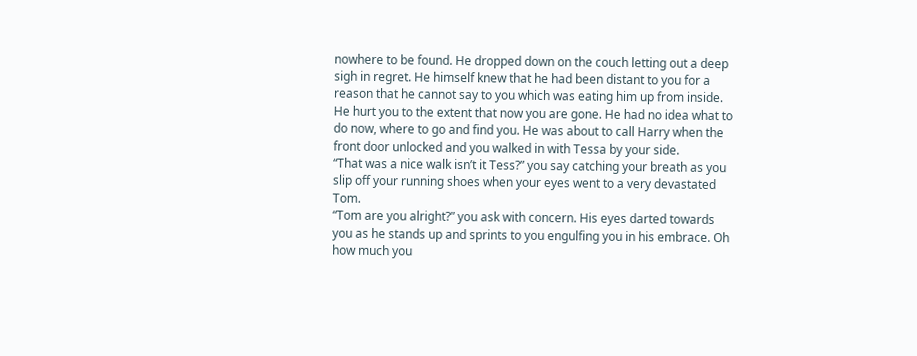nowhere to be found. He dropped down on the couch letting out a deep sigh in regret. He himself knew that he had been distant to you for a reason that he cannot say to you which was eating him up from inside. He hurt you to the extent that now you are gone. He had no idea what to do now, where to go and find you. He was about to call Harry when the front door unlocked and you walked in with Tessa by your side.
“That was a nice walk isn’t it Tess?” you say catching your breath as you slip off your running shoes when your eyes went to a very devastated Tom.
“Tom are you alright?” you ask with concern. His eyes darted towards you as he stands up and sprints to you engulfing you in his embrace. Oh how much you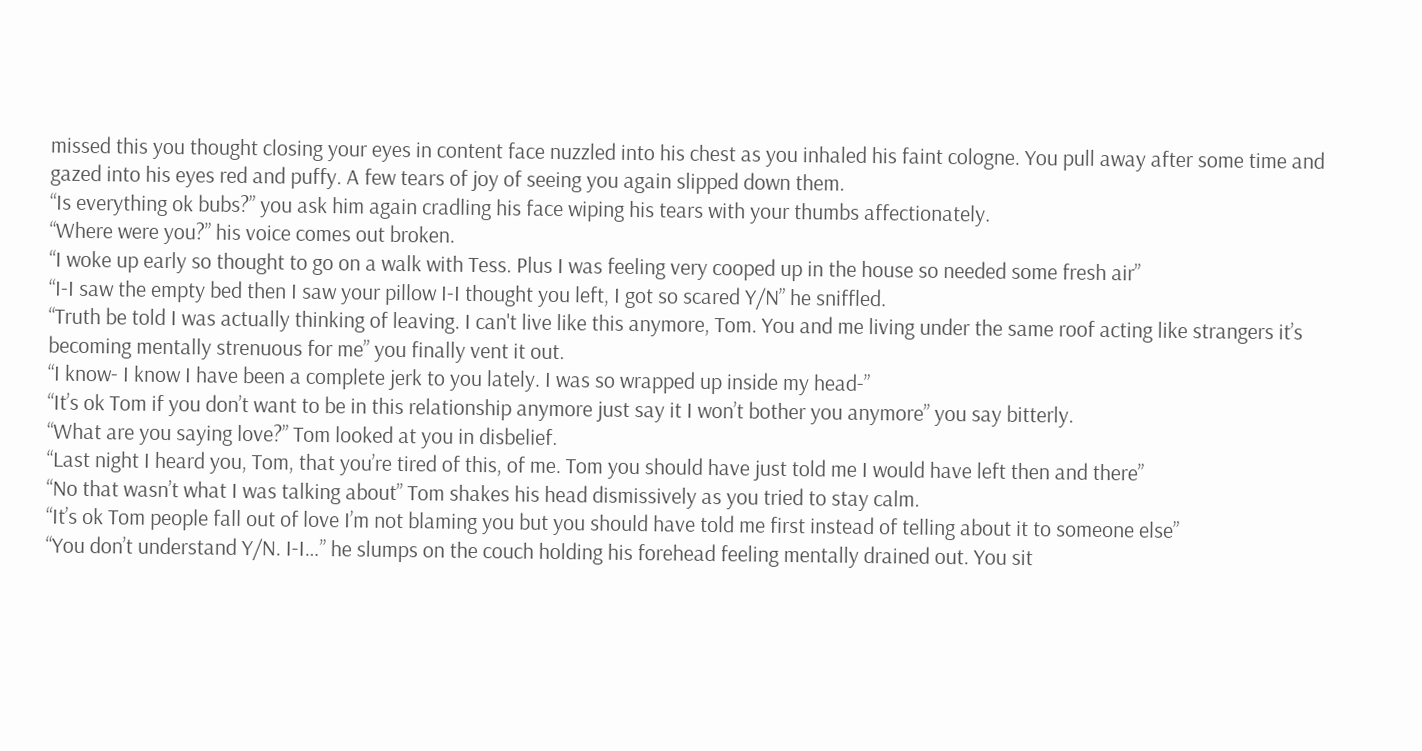missed this you thought closing your eyes in content face nuzzled into his chest as you inhaled his faint cologne. You pull away after some time and gazed into his eyes red and puffy. A few tears of joy of seeing you again slipped down them.
“Is everything ok bubs?” you ask him again cradling his face wiping his tears with your thumbs affectionately.
“Where were you?” his voice comes out broken.
“I woke up early so thought to go on a walk with Tess. Plus I was feeling very cooped up in the house so needed some fresh air”
“I-I saw the empty bed then I saw your pillow I-I thought you left, I got so scared Y/N” he sniffled.
“Truth be told I was actually thinking of leaving. I can't live like this anymore, Tom. You and me living under the same roof acting like strangers it’s becoming mentally strenuous for me” you finally vent it out.
“I know- I know I have been a complete jerk to you lately. I was so wrapped up inside my head-”
“It’s ok Tom if you don’t want to be in this relationship anymore just say it I won’t bother you anymore” you say bitterly.
“What are you saying love?” Tom looked at you in disbelief.
“Last night I heard you, Tom, that you’re tired of this, of me. Tom you should have just told me I would have left then and there”
“No that wasn’t what I was talking about” Tom shakes his head dismissively as you tried to stay calm.
“It’s ok Tom people fall out of love I’m not blaming you but you should have told me first instead of telling about it to someone else”
“You don’t understand Y/N. I-I…” he slumps on the couch holding his forehead feeling mentally drained out. You sit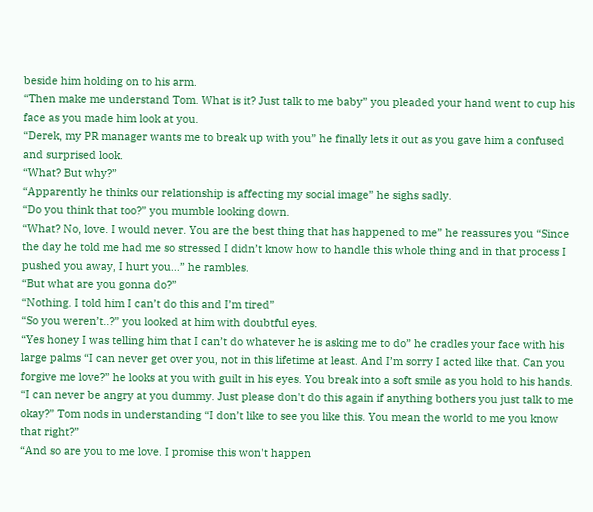beside him holding on to his arm.
“Then make me understand Tom. What is it? Just talk to me baby” you pleaded your hand went to cup his face as you made him look at you.
“Derek, my PR manager wants me to break up with you” he finally lets it out as you gave him a confused and surprised look.
“What? But why?”
“Apparently he thinks our relationship is affecting my social image” he sighs sadly.
“Do you think that too?” you mumble looking down.
“What? No, love. I would never. You are the best thing that has happened to me” he reassures you “Since the day he told me had me so stressed I didn’t know how to handle this whole thing and in that process I pushed you away, I hurt you...” he rambles.
“But what are you gonna do?”
“Nothing. I told him I can’t do this and I’m tired”
“So you weren’t..?” you looked at him with doubtful eyes.
“Yes honey I was telling him that I can’t do whatever he is asking me to do” he cradles your face with his large palms “I can never get over you, not in this lifetime at least. And I’m sorry I acted like that. Can you forgive me love?” he looks at you with guilt in his eyes. You break into a soft smile as you hold to his hands.
“I can never be angry at you dummy. Just please don't do this again if anything bothers you just talk to me okay?” Tom nods in understanding “I don’t like to see you like this. You mean the world to me you know that right?”
“And so are you to me love. I promise this won't happen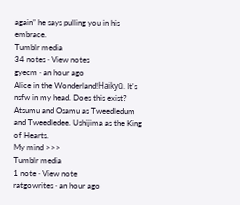again” he says pulling you in his embrace.
Tumblr media
34 notes · View notes
gyecm · an hour ago
Alice in the Wonderland!Haikyū. It's nsfw in my head. Does this exist? Atsumu and Osamu as Tweedledum and Tweedledee. Ushijima as the King of Hearts.
My mind >>>
Tumblr media
1 note · View note
ratgowrites · an hour ago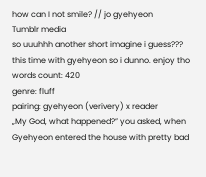how can I not smile? // jo gyehyeon
Tumblr media
so uuuhhh another short imagine i guess??? this time with gyehyeon so i dunno. enjoy tho
words count: 420
genre: fluff
pairing: gyehyeon (verivery) x reader
„My God, what happened?” you asked, when Gyehyeon entered the house with pretty bad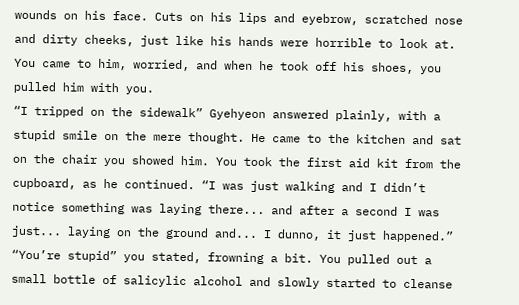wounds on his face. Cuts on his lips and eyebrow, scratched nose and dirty cheeks, just like his hands were horrible to look at. You came to him, worried, and when he took off his shoes, you pulled him with you.
“I tripped on the sidewalk” Gyehyeon answered plainly, with a stupid smile on the mere thought. He came to the kitchen and sat on the chair you showed him. You took the first aid kit from the cupboard, as he continued. “I was just walking and I didn’t notice something was laying there... and after a second I was just... laying on the ground and... I dunno, it just happened.”
“You’re stupid” you stated, frowning a bit. You pulled out a small bottle of salicylic alcohol and slowly started to cleanse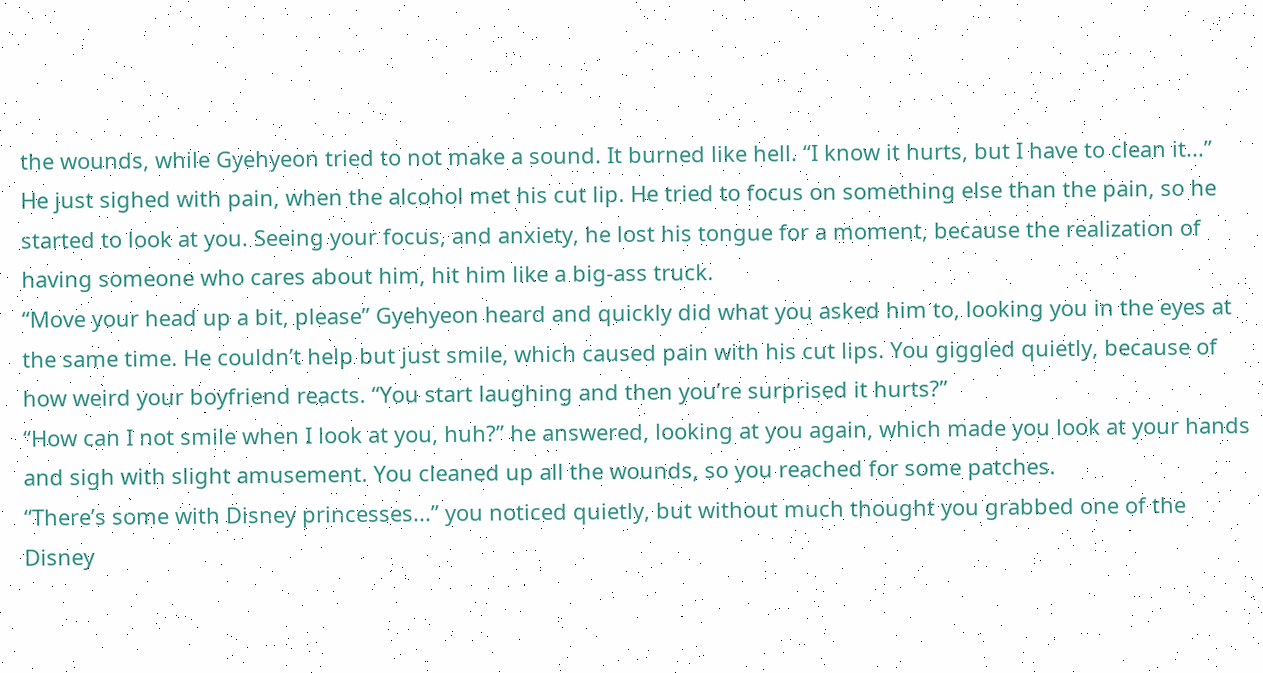the wounds, while Gyehyeon tried to not make a sound. It burned like hell. “I know it hurts, but I have to clean it...”
He just sighed with pain, when the alcohol met his cut lip. He tried to focus on something else than the pain, so he started to look at you. Seeing your focus, and anxiety, he lost his tongue for a moment, because the realization of having someone who cares about him, hit him like a big-ass truck.
“Move your head up a bit, please” Gyehyeon heard and quickly did what you asked him to, looking you in the eyes at the same time. He couldn’t help but just smile, which caused pain with his cut lips. You giggled quietly, because of how weird your boyfriend reacts. “You start laughing and then you’re surprised it hurts?”
“How can I not smile when I look at you, huh?” he answered, looking at you again, which made you look at your hands and sigh with slight amusement. You cleaned up all the wounds, so you reached for some patches.
“There’s some with Disney princesses...” you noticed quietly, but without much thought you grabbed one of the Disney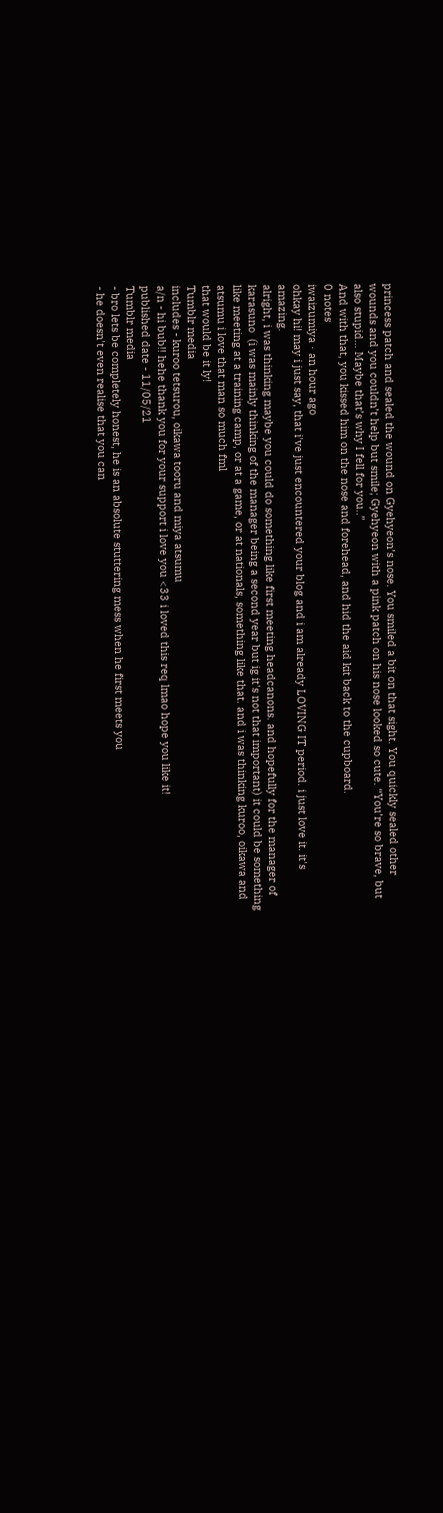princess patch and sealed the wound on Gyehyeon’s nose. You smiled a bit on that sight. You quickly sealed other wounds and you couldn’t help but smile; Gyehyeon with a pink patch on his nose looked so cute. “You’re so brave, but also stupid... Maybe that’s why I fell for you..”
And with that, you kissed him on the nose and forehead, and hid the aid kit back to the cupboard.
0 notes
iwaizumiya · an hour ago
ohkay hi! may i just say, that i've just encountered your blog and i am already LOVING IT period. i just love it. it's amazing.
alright, i was thinking maybe you could do something like first meeting headcanons. and hopefully for the manager of karasuno  (i was mainly thinking of the manager being a second year but ig it's not that important) it could be something like meeting at a training camp, or at a game, or at nationals, something like that. and i was thinking kuroo, oikawa and atsumu i love that man so much fml
that would be it ly!
Tumblr media
includes - kuroo tetsurou, oikawa tooru and miya atsumu
a/n - hi bub!! hehe thank you for your support i love you <33 i loved this req lmao hope you like it!
published date - 11/05/21
Tumblr media
- bro lets be completely honest, he is an absolute stuttering mess when he first meets you
- he doesn't even realise that you can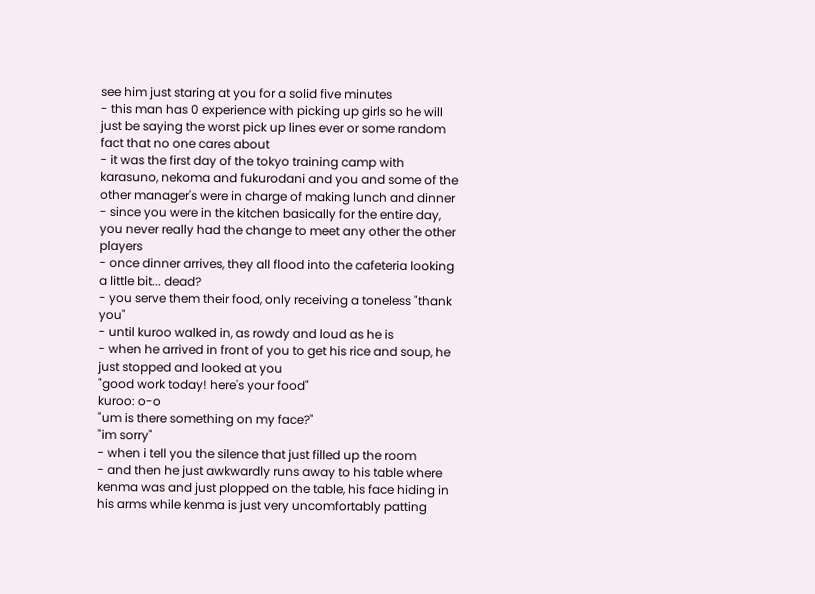see him just staring at you for a solid five minutes
- this man has 0 experience with picking up girls so he will just be saying the worst pick up lines ever or some random fact that no one cares about
- it was the first day of the tokyo training camp with karasuno, nekoma and fukurodani and you and some of the other manager's were in charge of making lunch and dinner
- since you were in the kitchen basically for the entire day, you never really had the change to meet any other the other players
- once dinner arrives, they all flood into the cafeteria looking a little bit... dead?
- you serve them their food, only receiving a toneless "thank you"
- until kuroo walked in, as rowdy and loud as he is
- when he arrived in front of you to get his rice and soup, he just stopped and looked at you
"good work today! here's your food"
kuroo: o-o
"um is there something on my face?"
"im sorry"
- when i tell you the silence that just filled up the room
- and then he just awkwardly runs away to his table where kenma was and just plopped on the table, his face hiding in his arms while kenma is just very uncomfortably patting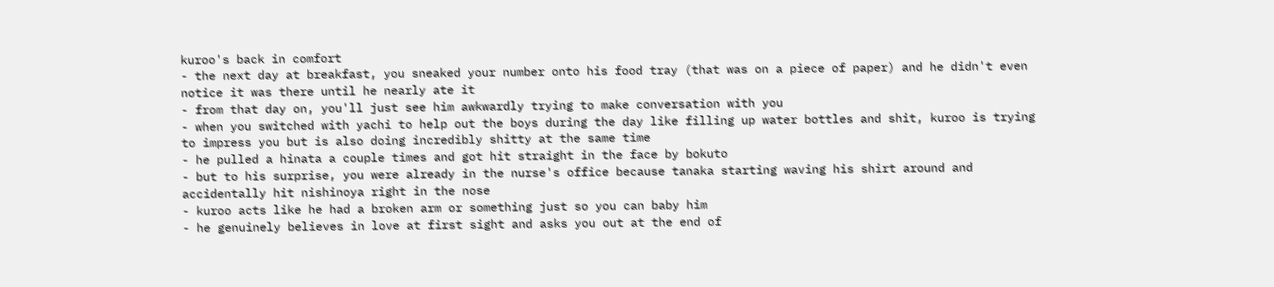kuroo's back in comfort
- the next day at breakfast, you sneaked your number onto his food tray (that was on a piece of paper) and he didn't even notice it was there until he nearly ate it
- from that day on, you'll just see him awkwardly trying to make conversation with you
- when you switched with yachi to help out the boys during the day like filling up water bottles and shit, kuroo is trying to impress you but is also doing incredibly shitty at the same time
- he pulled a hinata a couple times and got hit straight in the face by bokuto
- but to his surprise, you were already in the nurse's office because tanaka starting waving his shirt around and accidentally hit nishinoya right in the nose
- kuroo acts like he had a broken arm or something just so you can baby him
- he genuinely believes in love at first sight and asks you out at the end of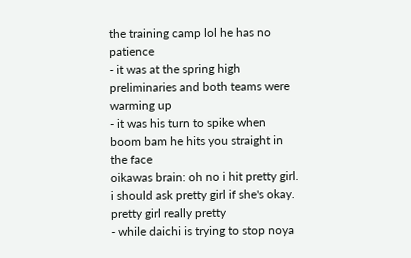the training camp lol he has no patience
- it was at the spring high preliminaries and both teams were warming up
- it was his turn to spike when boom bam he hits you straight in the face
oikawas brain: oh no i hit pretty girl. i should ask pretty girl if she's okay. pretty girl really pretty
- while daichi is trying to stop noya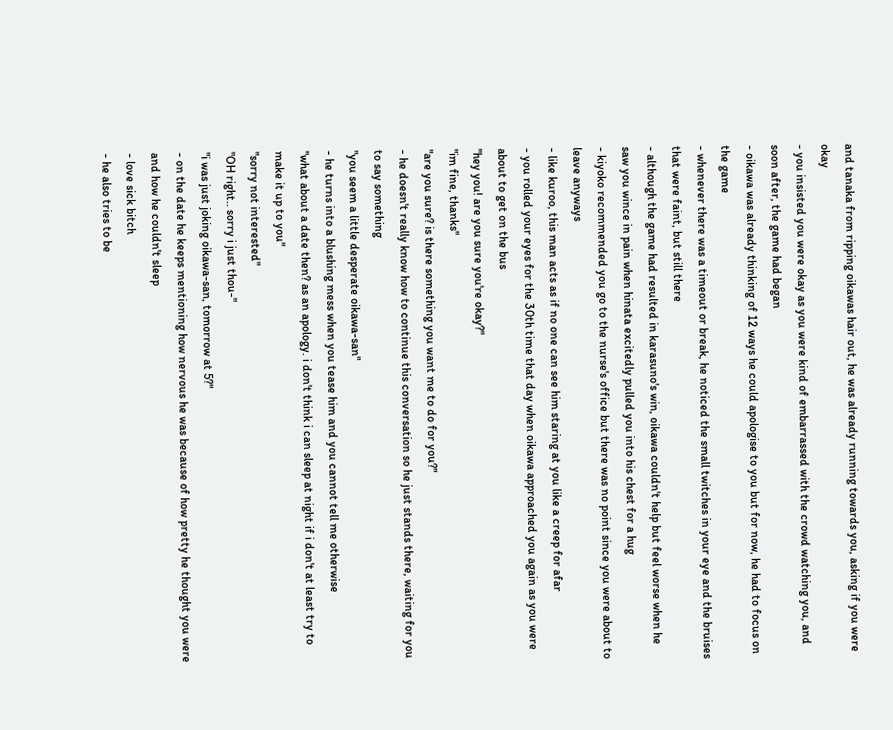and tanaka from ripping oikawas hair out, he was already running towards you, asking if you were okay
- you insisted you were okay as you were kind of embarrassed with the crowd watching you, and soon after, the game had began
- oikawa was already thinking of 12 ways he could apologise to you but for now, he had to focus on the game
- whenever there was a timeout or break, he noticed the small twitches in your eye and the bruises that were faint, but still there
- although the game had resulted in karasuno's win, oikawa couldn't help but feel worse when he saw you wince in pain when hinata excitedly pulled you into his chest for a hug
- kiyoko recommended you go to the nurse's office but there was no point since you were about to leave anyways
- like kuroo, this man acts as if no one can see him staring at you like a creep for afar
- you rolled your eyes for the 30th time that day when oikawa approached you again as you were about to get on the bus
"hey you! are you sure you're okay?"
"im fine, thanks"
"are you sure? is there something you want me to do for you?"
- he doesn't really know how to continue this conversation so he just stands there, waiting for you to say something
"you seem a little desperate oikawa-san"
- he turns into a blushing mess when you tease him and you cannot tell me otherwise
"what about a date then? as an apology. i don't think i can sleep at night if i don't at least try to make it up to you"
"sorry not interested"
"OH right.. sorry i just thou-"
"i was just joking oikawa-san, tomorrow at 5?"
- on the date he keeps mentioning how nervous he was because of how pretty he thought you were and how he couldn't sleep
- love sick bitch
- he also tries to be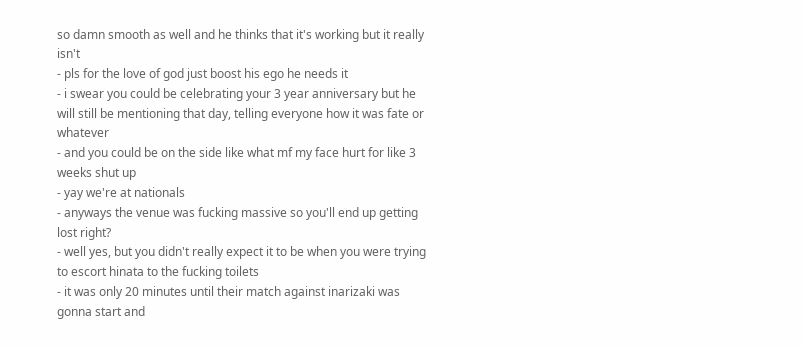so damn smooth as well and he thinks that it's working but it really isn't
- pls for the love of god just boost his ego he needs it
- i swear you could be celebrating your 3 year anniversary but he will still be mentioning that day, telling everyone how it was fate or whatever
- and you could be on the side like what mf my face hurt for like 3 weeks shut up
- yay we're at nationals
- anyways the venue was fucking massive so you'll end up getting lost right?
- well yes, but you didn't really expect it to be when you were trying to escort hinata to the fucking toilets
- it was only 20 minutes until their match against inarizaki was gonna start and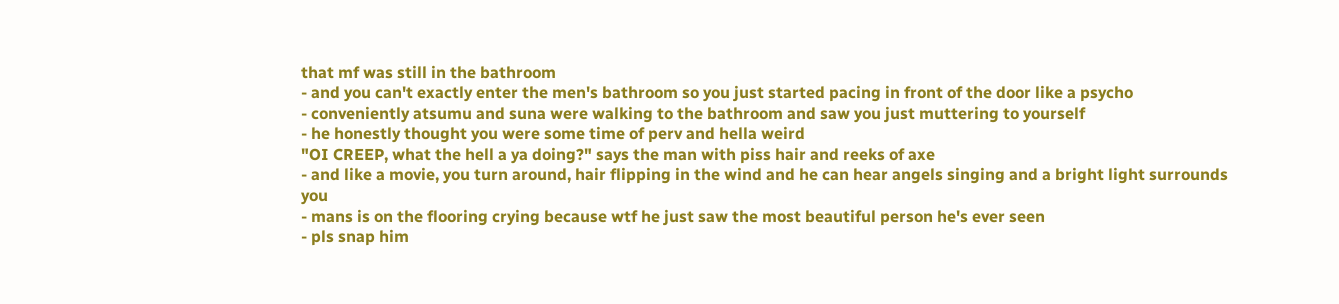that mf was still in the bathroom
- and you can't exactly enter the men's bathroom so you just started pacing in front of the door like a psycho
- conveniently atsumu and suna were walking to the bathroom and saw you just muttering to yourself
- he honestly thought you were some time of perv and hella weird
"OI CREEP, what the hell a ya doing?" says the man with piss hair and reeks of axe
- and like a movie, you turn around, hair flipping in the wind and he can hear angels singing and a bright light surrounds you
- mans is on the flooring crying because wtf he just saw the most beautiful person he's ever seen
- pls snap him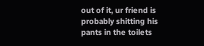out of it, ur friend is probably shitting his pants in the toilets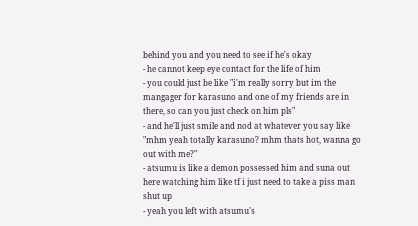behind you and you need to see if he's okay
- he cannot keep eye contact for the life of him
- you could just be like "i'm really sorry but im the mangager for karasuno and one of my friends are in there, so can you just check on him pls"
- and he'll just smile and nod at whatever you say like "mhm yeah totally karasuno? mhm thats hot, wanna go out with me?"
- atsumu is like a demon possessed him and suna out here watching him like tf i just need to take a piss man shut up
- yeah you left with atsumu's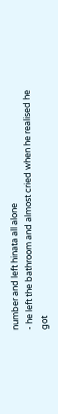number and left hinata all alone
- he left the bathroom and almost cried when he realised he got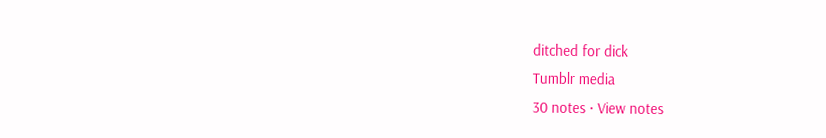ditched for dick
Tumblr media
30 notes · View notes